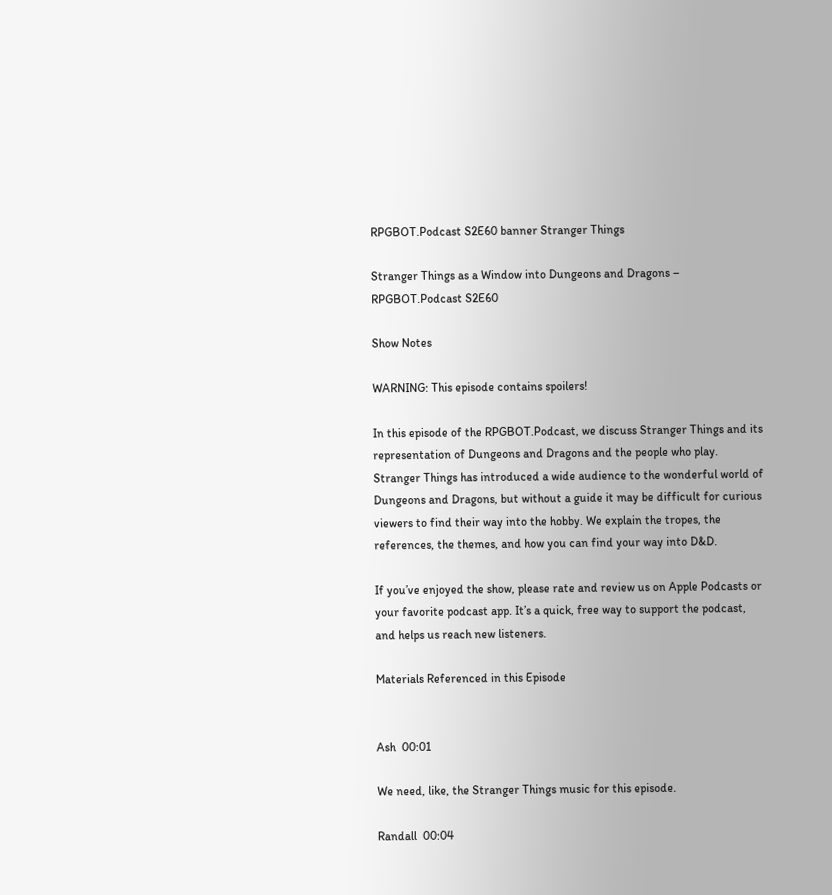RPGBOT.Podcast S2E60 banner Stranger Things

Stranger Things as a Window into Dungeons and Dragons – RPGBOT.Podcast S2E60

Show Notes

WARNING: This episode contains spoilers!

In this episode of the RPGBOT.Podcast, we discuss Stranger Things and its representation of Dungeons and Dragons and the people who play. Stranger Things has introduced a wide audience to the wonderful world of Dungeons and Dragons, but without a guide it may be difficult for curious viewers to find their way into the hobby. We explain the tropes, the references, the themes, and how you can find your way into D&D.

If you’ve enjoyed the show, please rate and review us on Apple Podcasts or your favorite podcast app. It’s a quick, free way to support the podcast, and helps us reach new listeners.

Materials Referenced in this Episode


Ash  00:01

We need, like, the Stranger Things music for this episode.

Randall  00:04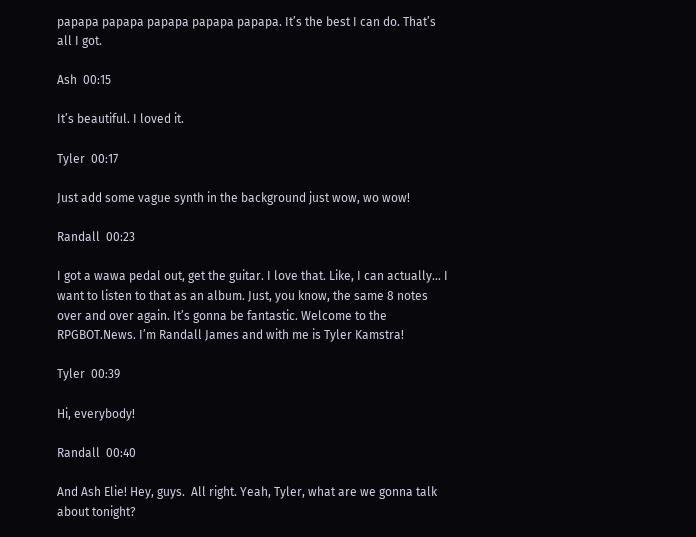papapa papapa papapa papapa papapa. It’s the best I can do. That’s all I got.

Ash  00:15

It’s beautiful. I loved it.

Tyler  00:17

Just add some vague synth in the background just wow, wo wow!

Randall  00:23

I got a wawa pedal out, get the guitar. I love that. Like, I can actually… I want to listen to that as an album. Just, you know, the same 8 notes over and over again. It’s gonna be fantastic. Welcome to the RPGBOT.News. I’m Randall James and with me is Tyler Kamstra!

Tyler  00:39

Hi, everybody!

Randall  00:40

And Ash Elie! Hey, guys.  All right. Yeah, Tyler, what are we gonna talk about tonight?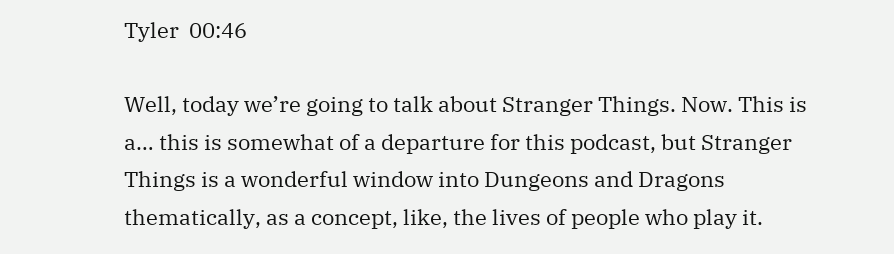Tyler  00:46

Well, today we’re going to talk about Stranger Things. Now. This is a… this is somewhat of a departure for this podcast, but Stranger Things is a wonderful window into Dungeons and Dragons thematically, as a concept, like, the lives of people who play it.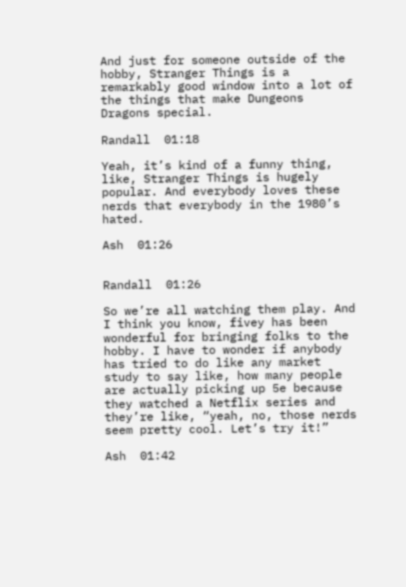And just for someone outside of the hobby, Stranger Things is a remarkably good window into a lot of the things that make Dungeons Dragons special.

Randall  01:18

Yeah, it’s kind of a funny thing, like, Stranger Things is hugely popular. And everybody loves these nerds that everybody in the 1980’s hated.

Ash  01:26


Randall  01:26

So we’re all watching them play. And I think you know, fivey has been wonderful for bringing folks to the hobby. I have to wonder if anybody has tried to do like any market study to say like, how many people are actually picking up 5e because they watched a Netflix series and they’re like, “yeah, no, those nerds seem pretty cool. Let’s try it!”

Ash  01:42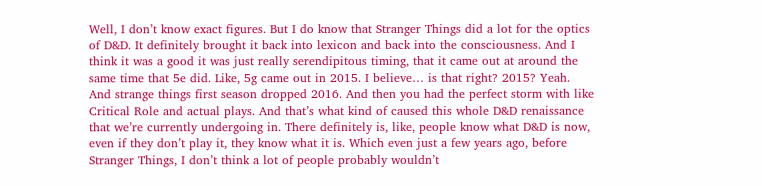Well, I don’t know exact figures. But I do know that Stranger Things did a lot for the optics of D&D. It definitely brought it back into lexicon and back into the consciousness. And I think it was a good it was just really serendipitous timing, that it came out at around the same time that 5e did. Like, 5g came out in 2015. I believe… is that right? 2015? Yeah. And strange things first season dropped 2016. And then you had the perfect storm with like Critical Role and actual plays. And that’s what kind of caused this whole D&D renaissance that we’re currently undergoing in. There definitely is, like, people know what D&D is now, even if they don’t play it, they know what it is. Which even just a few years ago, before Stranger Things, I don’t think a lot of people probably wouldn’t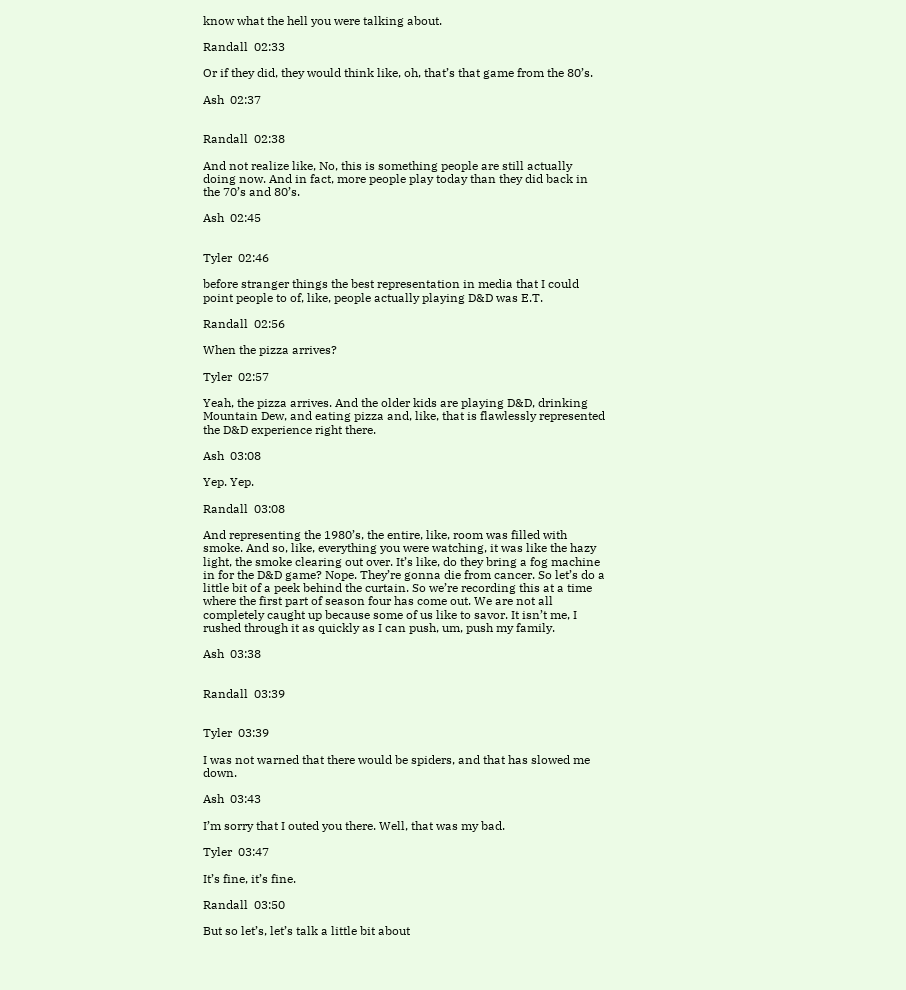know what the hell you were talking about.

Randall  02:33

Or if they did, they would think like, oh, that’s that game from the 80’s.

Ash  02:37


Randall  02:38

And not realize like, No, this is something people are still actually doing now. And in fact, more people play today than they did back in the 70’s and 80’s.

Ash  02:45


Tyler  02:46

before stranger things the best representation in media that I could point people to of, like, people actually playing D&D was E.T.

Randall  02:56

When the pizza arrives?

Tyler  02:57

Yeah, the pizza arrives. And the older kids are playing D&D, drinking Mountain Dew, and eating pizza and, like, that is flawlessly represented the D&D experience right there.

Ash  03:08

Yep. Yep.

Randall  03:08

And representing the 1980’s, the entire, like, room was filled with smoke. And so, like, everything you were watching, it was like the hazy light, the smoke clearing out over. It’s like, do they bring a fog machine in for the D&D game? Nope. They’re gonna die from cancer. So let’s do a little bit of a peek behind the curtain. So we’re recording this at a time where the first part of season four has come out. We are not all completely caught up because some of us like to savor. It isn’t me, I rushed through it as quickly as I can push, um, push my family.

Ash  03:38


Randall  03:39


Tyler  03:39

I was not warned that there would be spiders, and that has slowed me down.

Ash  03:43

I’m sorry that I outed you there. Well, that was my bad.

Tyler  03:47

It’s fine, it’s fine.

Randall  03:50

But so let’s, let’s talk a little bit about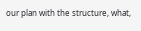our plan with the structure, what,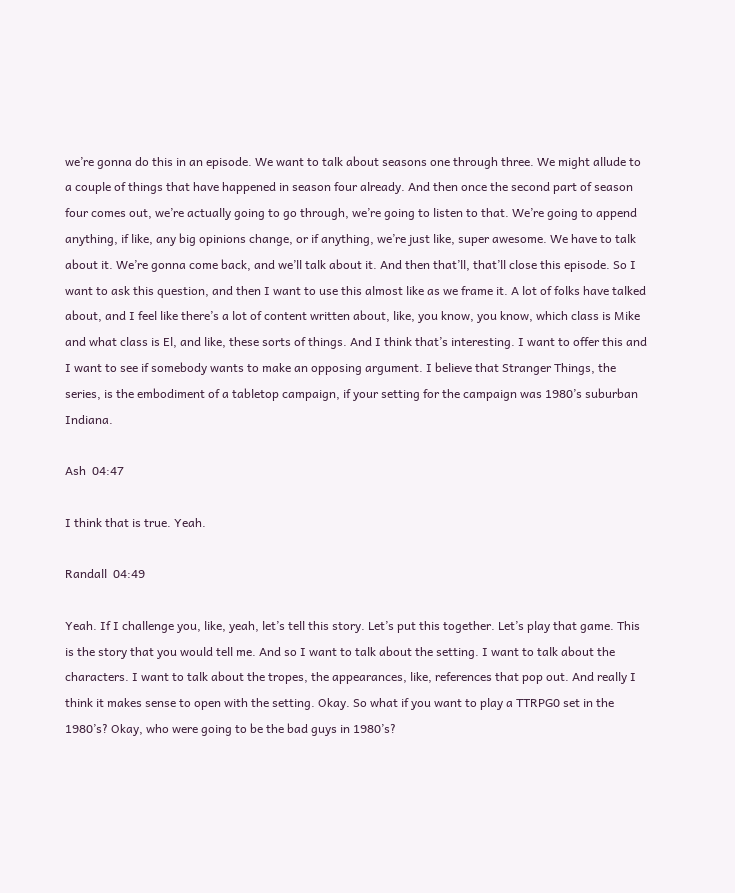we’re gonna do this in an episode. We want to talk about seasons one through three. We might allude to a couple of things that have happened in season four already. And then once the second part of season four comes out, we’re actually going to go through, we’re going to listen to that. We’re going to append anything, if like, any big opinions change, or if anything, we’re just like, super awesome. We have to talk about it. We’re gonna come back, and we’ll talk about it. And then that’ll, that’ll close this episode. So I want to ask this question, and then I want to use this almost like as we frame it. A lot of folks have talked about, and I feel like there’s a lot of content written about, like, you know, you know, which class is Mike and what class is El, and like, these sorts of things. And I think that’s interesting. I want to offer this and I want to see if somebody wants to make an opposing argument. I believe that Stranger Things, the series, is the embodiment of a tabletop campaign, if your setting for the campaign was 1980’s suburban Indiana.

Ash  04:47

I think that is true. Yeah.

Randall  04:49

Yeah. If I challenge you, like, yeah, let’s tell this story. Let’s put this together. Let’s play that game. This is the story that you would tell me. And so I want to talk about the setting. I want to talk about the characters. I want to talk about the tropes, the appearances, like, references that pop out. And really I think it makes sense to open with the setting. Okay. So what if you want to play a TTRPG0 set in the 1980’s? Okay, who were going to be the bad guys in 1980’s?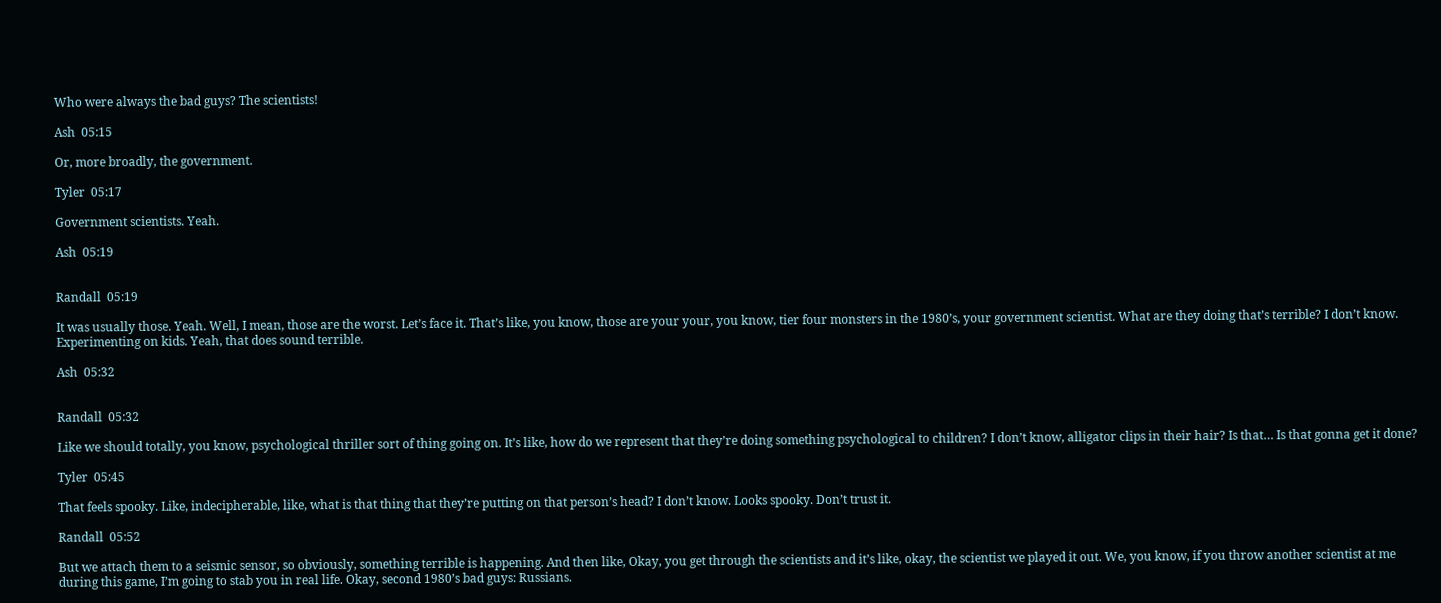Who were always the bad guys? The scientists!

Ash  05:15

Or, more broadly, the government.

Tyler  05:17

Government scientists. Yeah.

Ash  05:19


Randall  05:19

It was usually those. Yeah. Well, I mean, those are the worst. Let’s face it. That’s like, you know, those are your your, you know, tier four monsters in the 1980’s, your government scientist. What are they doing that’s terrible? I don’t know. Experimenting on kids. Yeah, that does sound terrible.

Ash  05:32


Randall  05:32

Like we should totally, you know, psychological thriller sort of thing going on. It’s like, how do we represent that they’re doing something psychological to children? I don’t know, alligator clips in their hair? Is that… Is that gonna get it done?

Tyler  05:45

That feels spooky. Like, indecipherable, like, what is that thing that they’re putting on that person’s head? I don’t know. Looks spooky. Don’t trust it.

Randall  05:52

But we attach them to a seismic sensor, so obviously, something terrible is happening. And then like, Okay, you get through the scientists and it’s like, okay, the scientist we played it out. We, you know, if you throw another scientist at me during this game, I’m going to stab you in real life. Okay, second 1980’s bad guys: Russians.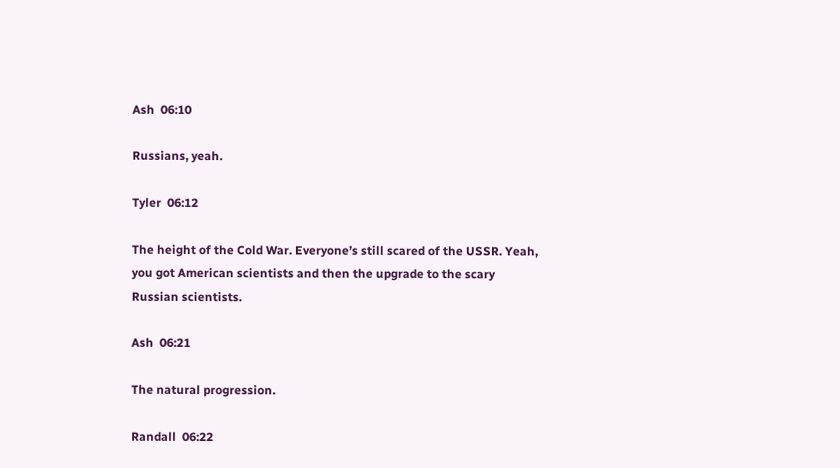Ash  06:10

Russians, yeah.

Tyler  06:12

The height of the Cold War. Everyone’s still scared of the USSR. Yeah, you got American scientists and then the upgrade to the scary Russian scientists.

Ash  06:21

The natural progression.

Randall  06:22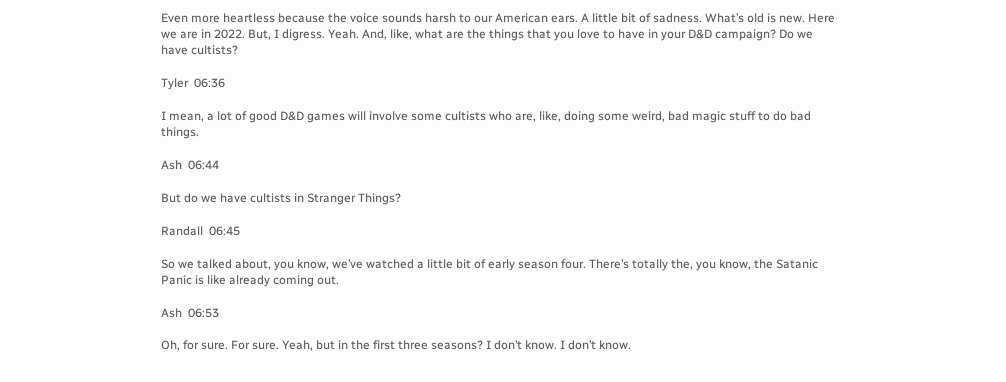Even more heartless because the voice sounds harsh to our American ears. A little bit of sadness. What’s old is new. Here we are in 2022. But, I digress. Yeah. And, like, what are the things that you love to have in your D&D campaign? Do we have cultists?

Tyler  06:36

I mean, a lot of good D&D games will involve some cultists who are, like, doing some weird, bad magic stuff to do bad things.

Ash  06:44

But do we have cultists in Stranger Things?

Randall  06:45

So we talked about, you know, we’ve watched a little bit of early season four. There’s totally the, you know, the Satanic Panic is like already coming out.

Ash  06:53

Oh, for sure. For sure. Yeah, but in the first three seasons? I don’t know. I don’t know.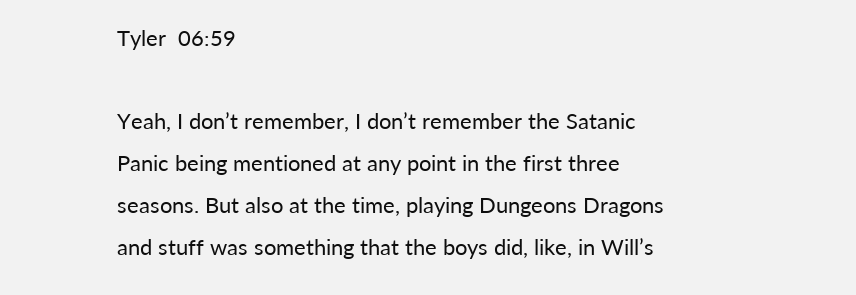Tyler  06:59

Yeah, I don’t remember, I don’t remember the Satanic Panic being mentioned at any point in the first three seasons. But also at the time, playing Dungeons Dragons and stuff was something that the boys did, like, in Will’s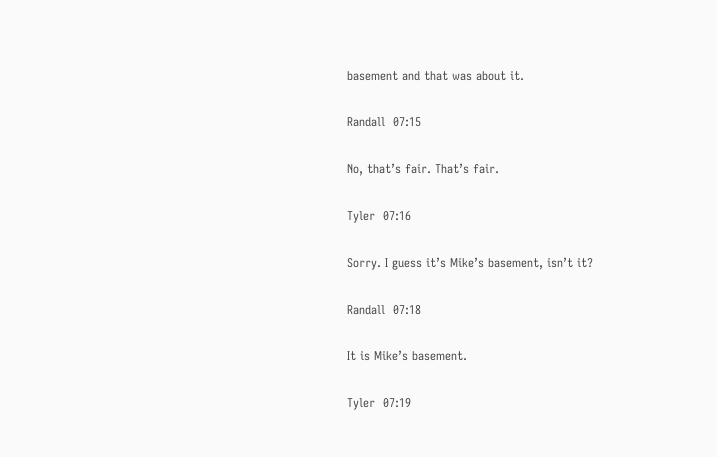basement and that was about it.

Randall  07:15

No, that’s fair. That’s fair.

Tyler  07:16

Sorry. I guess it’s Mike’s basement, isn’t it?

Randall  07:18

It is Mike’s basement.

Tyler  07:19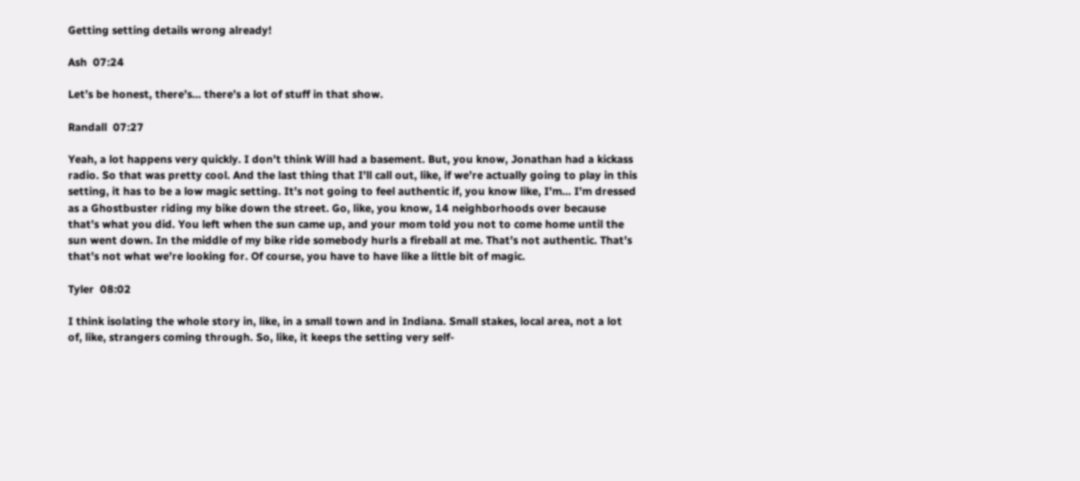Getting setting details wrong already!

Ash  07:24

Let’s be honest, there’s… there’s a lot of stuff in that show.

Randall  07:27

Yeah, a lot happens very quickly. I don’t think Will had a basement. But, you know, Jonathan had a kickass radio. So that was pretty cool. And the last thing that I’ll call out, like, if we’re actually going to play in this setting, it has to be a low magic setting. It’s not going to feel authentic if, you know like, I’m… I’m dressed as a Ghostbuster riding my bike down the street. Go, like, you know, 14 neighborhoods over because that’s what you did. You left when the sun came up, and your mom told you not to come home until the sun went down. In the middle of my bike ride somebody hurls a fireball at me. That’s not authentic. That’s that’s not what we’re looking for. Of course, you have to have like a little bit of magic.

Tyler  08:02

I think isolating the whole story in, like, in a small town and in Indiana. Small stakes, local area, not a lot of, like, strangers coming through. So, like, it keeps the setting very self-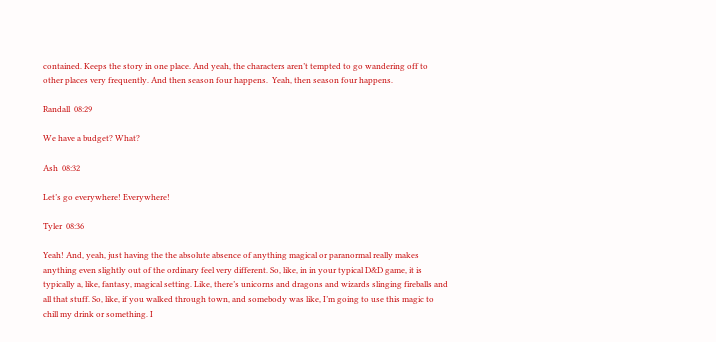contained. Keeps the story in one place. And yeah, the characters aren’t tempted to go wandering off to other places very frequently. And then season four happens.  Yeah, then season four happens.

Randall  08:29

We have a budget? What?

Ash  08:32

Let’s go everywhere! Everywhere!

Tyler  08:36

Yeah! And, yeah, just having the the absolute absence of anything magical or paranormal really makes anything even slightly out of the ordinary feel very different. So, like, in in your typical D&D game, it is typically a, like, fantasy, magical setting. Like, there’s unicorns and dragons and wizards slinging fireballs and all that stuff. So, like, if you walked through town, and somebody was like, I’m going to use this magic to chill my drink or something. I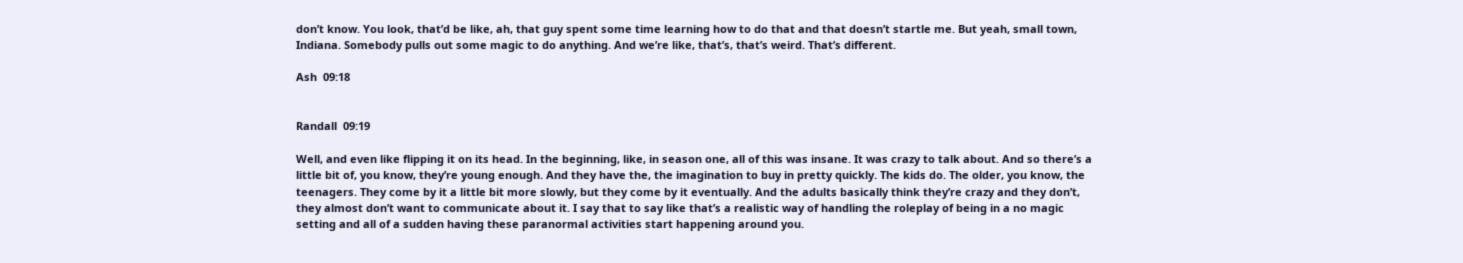don’t know. You look, that’d be like, ah, that guy spent some time learning how to do that and that doesn’t startle me. But yeah, small town, Indiana. Somebody pulls out some magic to do anything. And we’re like, that’s, that’s weird. That’s different.

Ash  09:18


Randall  09:19

Well, and even like flipping it on its head. In the beginning, like, in season one, all of this was insane. It was crazy to talk about. And so there’s a little bit of, you know, they’re young enough. And they have the, the imagination to buy in pretty quickly. The kids do. The older, you know, the teenagers. They come by it a little bit more slowly, but they come by it eventually. And the adults basically think they’re crazy and they don’t, they almost don’t want to communicate about it. I say that to say like that’s a realistic way of handling the roleplay of being in a no magic setting and all of a sudden having these paranormal activities start happening around you.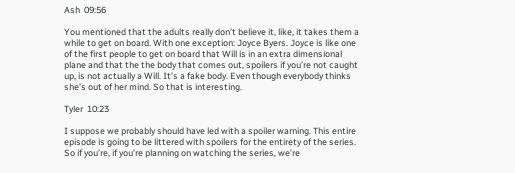Ash  09:56

You mentioned that the adults really don’t believe it, like, it takes them a while to get on board. With one exception: Joyce Byers. Joyce is like one of the first people to get on board that Will is in an extra dimensional plane and that the the body that comes out, spoilers if you’re not caught up, is not actually a Will. It’s a fake body. Even though everybody thinks she’s out of her mind. So that is interesting.

Tyler  10:23

I suppose we probably should have led with a spoiler warning. This entire episode is going to be littered with spoilers for the entirety of the series. So if you’re, if you’re planning on watching the series, we’re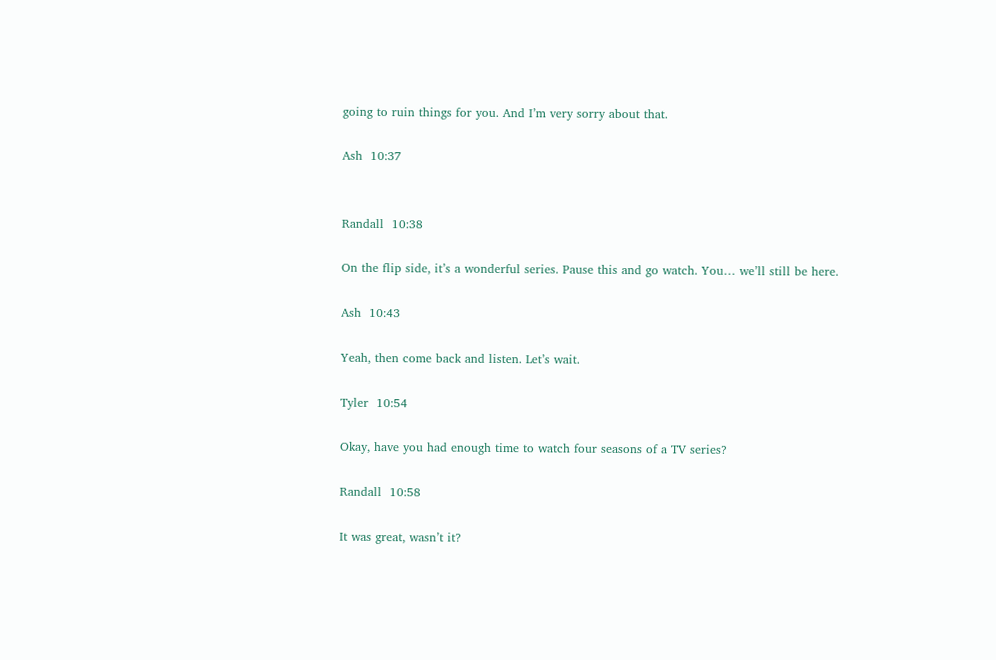going to ruin things for you. And I’m very sorry about that.

Ash  10:37


Randall  10:38

On the flip side, it’s a wonderful series. Pause this and go watch. You… we’ll still be here.

Ash  10:43

Yeah, then come back and listen. Let’s wait.

Tyler  10:54

Okay, have you had enough time to watch four seasons of a TV series?

Randall  10:58

It was great, wasn’t it?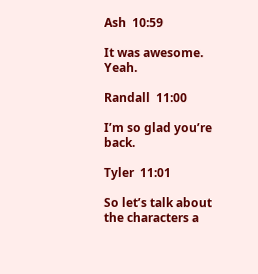Ash  10:59

It was awesome. Yeah.

Randall  11:00

I’m so glad you’re back.

Tyler  11:01

So let’s talk about the characters a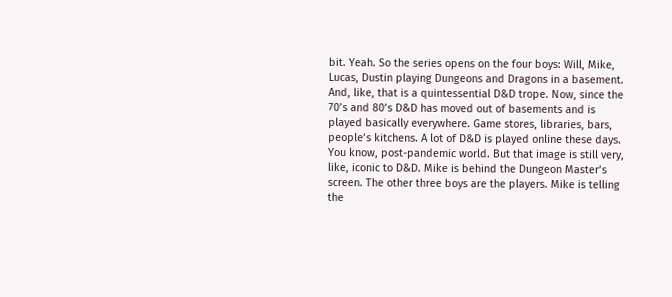bit. Yeah. So the series opens on the four boys: Will, Mike, Lucas, Dustin playing Dungeons and Dragons in a basement. And, like, that is a quintessential D&D trope. Now, since the 70’s and 80’s D&D has moved out of basements and is played basically everywhere. Game stores, libraries, bars, people’s kitchens. A lot of D&D is played online these days. You know, post-pandemic world. But that image is still very, like, iconic to D&D. Mike is behind the Dungeon Master’s screen. The other three boys are the players. Mike is telling the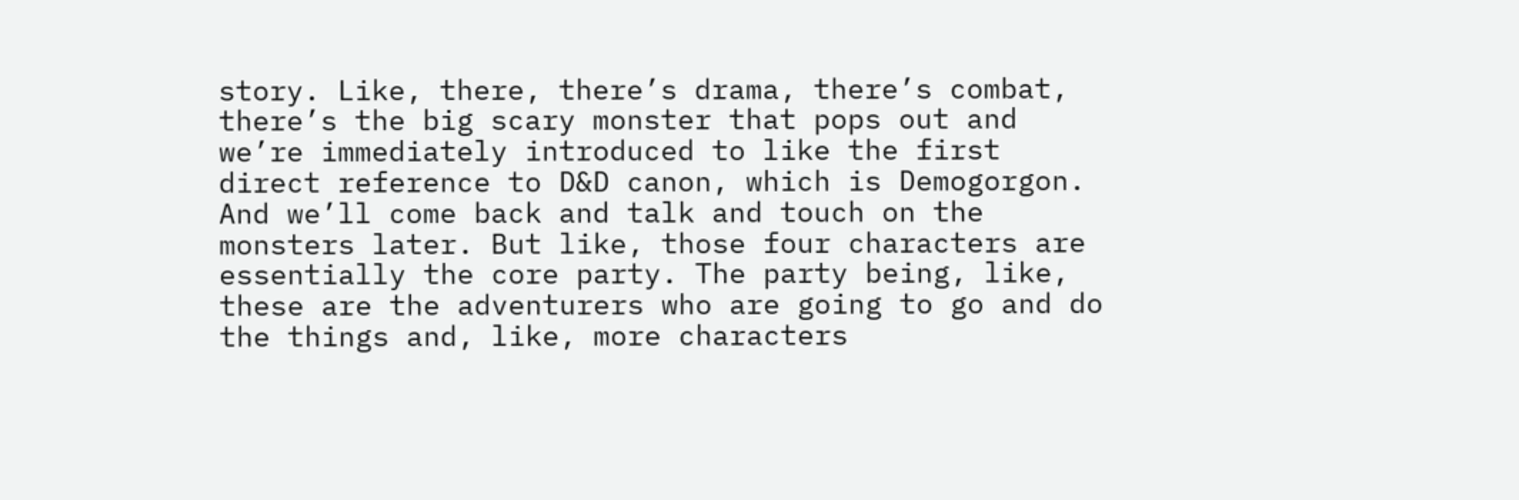story. Like, there, there’s drama, there’s combat, there’s the big scary monster that pops out and we’re immediately introduced to like the first direct reference to D&D canon, which is Demogorgon. And we’ll come back and talk and touch on the monsters later. But like, those four characters are essentially the core party. The party being, like, these are the adventurers who are going to go and do the things and, like, more characters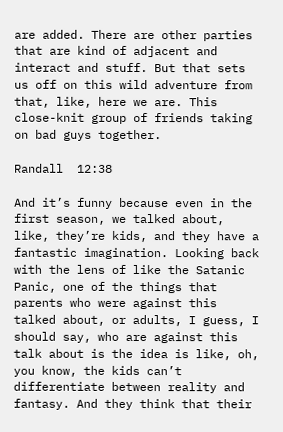are added. There are other parties that are kind of adjacent and interact and stuff. But that sets us off on this wild adventure from that, like, here we are. This close-knit group of friends taking on bad guys together.

Randall  12:38

And it’s funny because even in the first season, we talked about, like, they’re kids, and they have a fantastic imagination. Looking back with the lens of like the Satanic Panic, one of the things that parents who were against this talked about, or adults, I guess, I should say, who are against this talk about is the idea is like, oh, you know, the kids can’t differentiate between reality and fantasy. And they think that their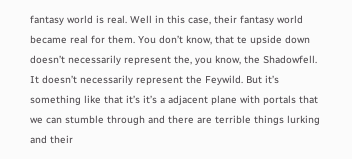fantasy world is real. Well in this case, their fantasy world became real for them. You don’t know, that te upside down doesn’t necessarily represent the, you know, the Shadowfell. It doesn’t necessarily represent the Feywild. But it’s something like that it’s it’s a adjacent plane with portals that we can stumble through and there are terrible things lurking and their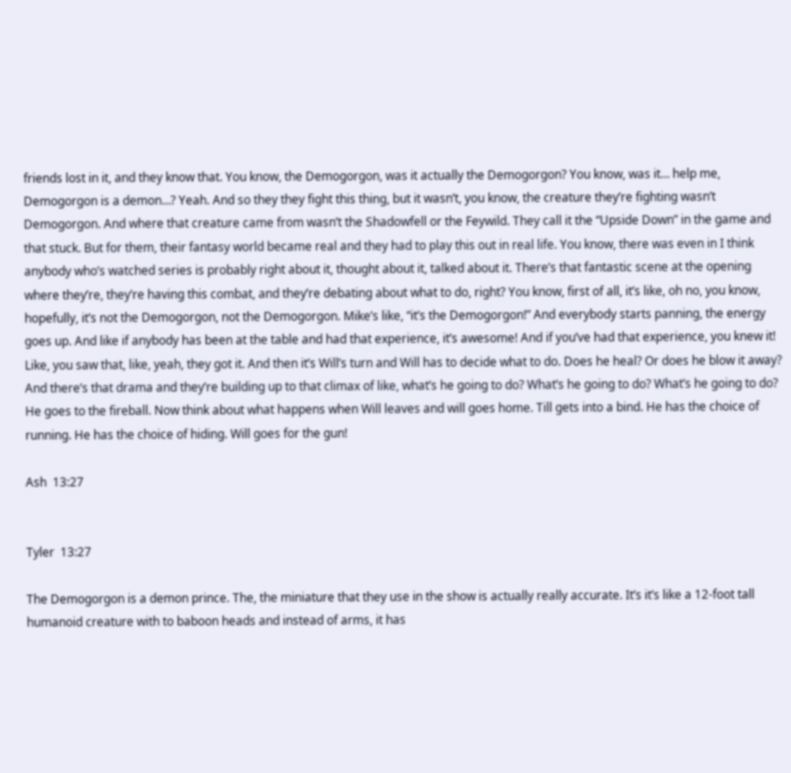friends lost in it, and they know that. You know, the Demogorgon, was it actually the Demogorgon? You know, was it… help me, Demogorgon is a demon…? Yeah. And so they they fight this thing, but it wasn’t, you know, the creature they’re fighting wasn’t Demogorgon. And where that creature came from wasn’t the Shadowfell or the Feywild. They call it the “Upside Down” in the game and that stuck. But for them, their fantasy world became real and they had to play this out in real life. You know, there was even in I think anybody who’s watched series is probably right about it, thought about it, talked about it. There’s that fantastic scene at the opening where they’re, they’re having this combat, and they’re debating about what to do, right? You know, first of all, it’s like, oh no, you know, hopefully, it’s not the Demogorgon, not the Demogorgon. Mike’s like, “it’s the Demogorgon!” And everybody starts panning, the energy goes up. And like if anybody has been at the table and had that experience, it’s awesome! And if you’ve had that experience, you knew it! Like, you saw that, like, yeah, they got it. And then it’s Will’s turn and Will has to decide what to do. Does he heal? Or does he blow it away? And there’s that drama and they’re building up to that climax of like, what’s he going to do? What’s he going to do? What’s he going to do? He goes to the fireball. Now think about what happens when Will leaves and will goes home. Till gets into a bind. He has the choice of running. He has the choice of hiding. Will goes for the gun!

Ash  13:27


Tyler  13:27

The Demogorgon is a demon prince. The, the miniature that they use in the show is actually really accurate. It’s it’s like a 12-foot tall humanoid creature with to baboon heads and instead of arms, it has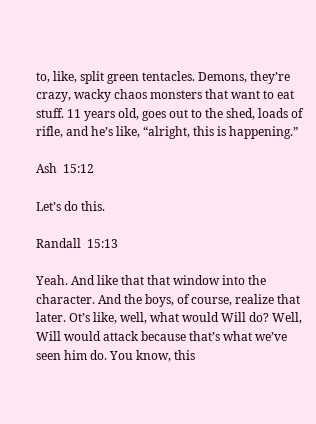to, like, split green tentacles. Demons, they’re crazy, wacky chaos monsters that want to eat stuff. 11 years old, goes out to the shed, loads of rifle, and he’s like, “alright, this is happening.”

Ash  15:12

Let’s do this.

Randall  15:13

Yeah. And like that that window into the character. And the boys, of course, realize that later. Ot’s like, well, what would Will do? Well, Will would attack because that’s what we’ve seen him do. You know, this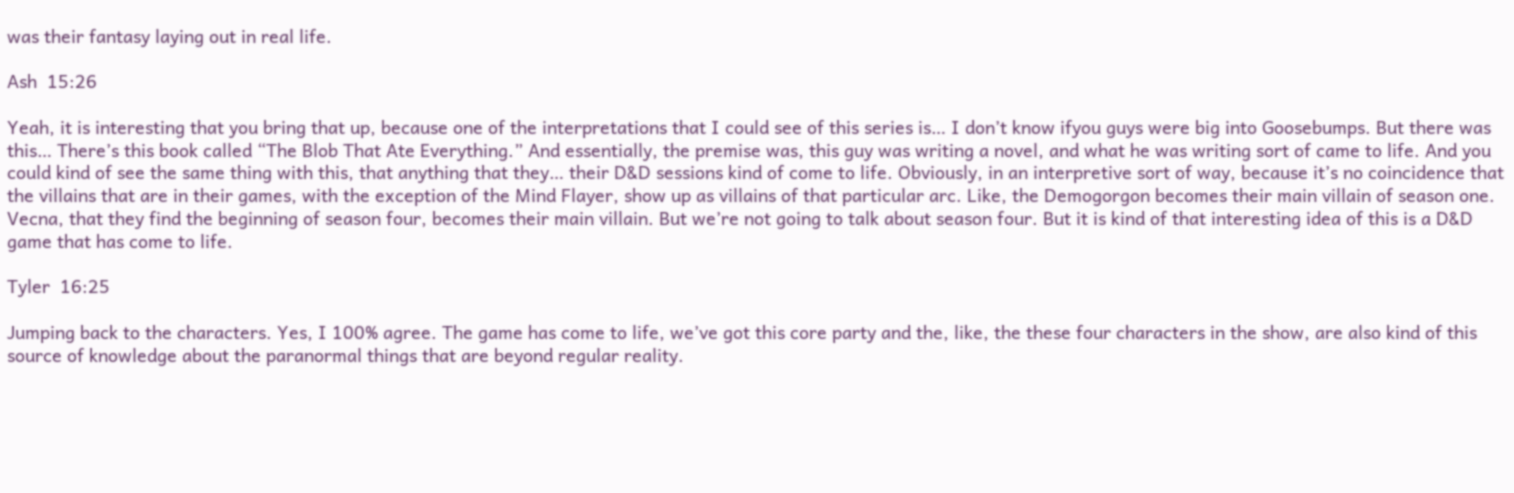was their fantasy laying out in real life.

Ash  15:26

Yeah, it is interesting that you bring that up, because one of the interpretations that I could see of this series is… I don’t know ifyou guys were big into Goosebumps. But there was this… There’s this book called “The Blob That Ate Everything.” And essentially, the premise was, this guy was writing a novel, and what he was writing sort of came to life. And you could kind of see the same thing with this, that anything that they… their D&D sessions kind of come to life. Obviously, in an interpretive sort of way, because it’s no coincidence that the villains that are in their games, with the exception of the Mind Flayer, show up as villains of that particular arc. Like, the Demogorgon becomes their main villain of season one. Vecna, that they find the beginning of season four, becomes their main villain. But we’re not going to talk about season four. But it is kind of that interesting idea of this is a D&D game that has come to life.

Tyler  16:25

Jumping back to the characters. Yes, I 100% agree. The game has come to life, we’ve got this core party and the, like, the these four characters in the show, are also kind of this source of knowledge about the paranormal things that are beyond regular reality.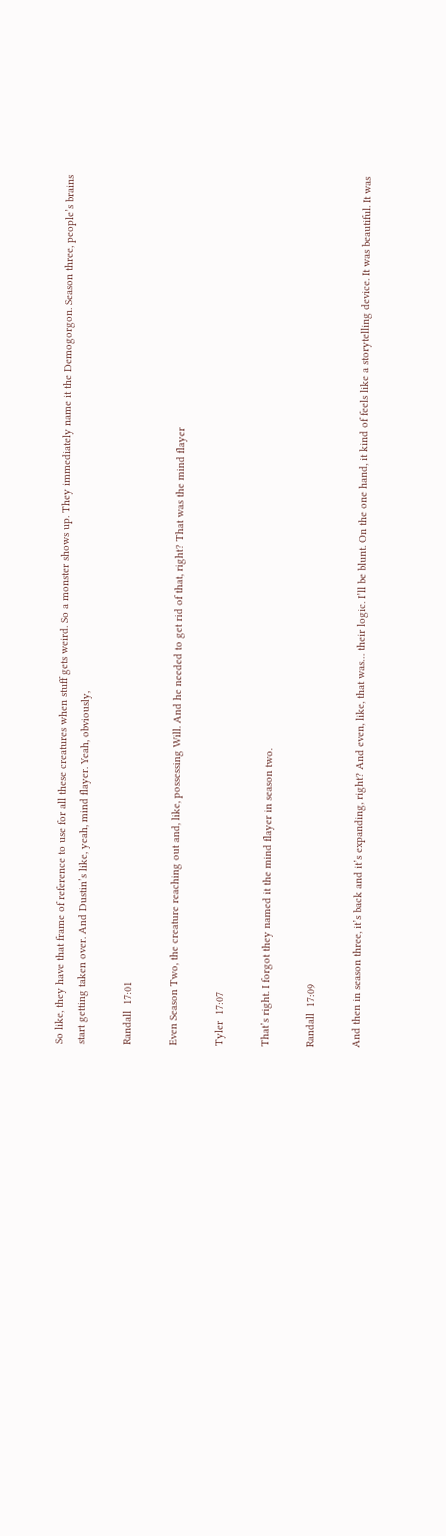So like, they have that frame of reference to use for all these creatures when stuff gets weird. So a monster shows up. They immediately name it the Demogorgon. Season three, people’s brains start getting taken over. And Dustin’s like, yeah, mind flayer. Yeah, obviously,

Randall  17:01

Even Season Two, the creature reaching out and, like, possessing Will. And he needed to get rid of that, right? That was the mind flayer

Tyler  17:07

That’s right. I forgot they named it the mind flayer in season two.

Randall  17:09

And then in season three, it’s back and it’s expanding, right? And even, like, that was… their logic. I’ll be blunt. On the one hand, it kind of feels like a storytelling device. It was beautiful. It was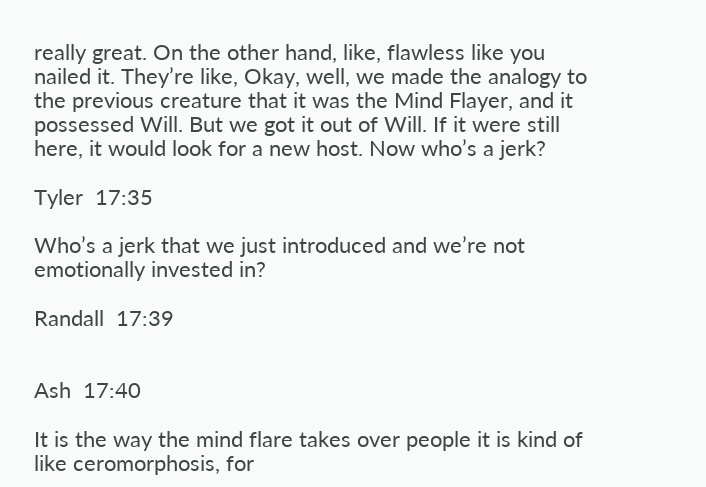really great. On the other hand, like, flawless like you nailed it. They’re like, Okay, well, we made the analogy to the previous creature that it was the Mind Flayer, and it possessed Will. But we got it out of Will. If it were still here, it would look for a new host. Now who’s a jerk?

Tyler  17:35

Who’s a jerk that we just introduced and we’re not emotionally invested in?

Randall  17:39


Ash  17:40

It is the way the mind flare takes over people it is kind of like ceromorphosis, for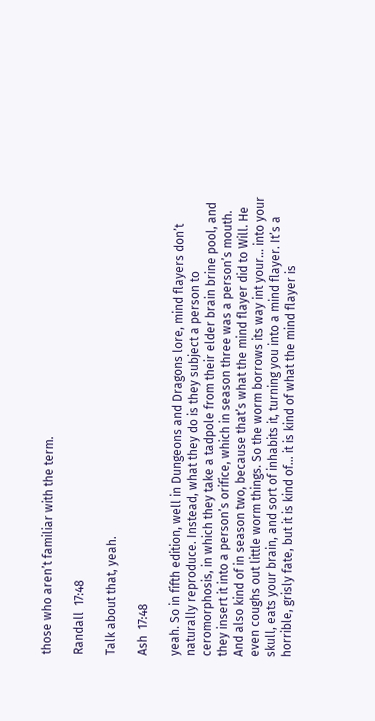those who aren’t familiar with the term.

Randall  17:48

Talk about that, yeah.

Ash  17:48

yeah. So in fifth edition, well in Dungeons and Dragons lore, mind flayers don’t naturally reproduce. Instead, what they do is they subject a person to ceromorphosis, in which they take a tadpole from their elder brain brine pool, and they insert it into a person’s orifice, which in season three was a person’s mouth. And also kind of in season two, because that’s what the mind flayer did to Will. He even coughs out little worm things. So the worm borrows its way int your… into your skull, eats your brain, and sort of inhabits it, turning you into a mind flayer. It’s a horrible, grisly fate, but it is kind of… it is kind of what the mind flayer is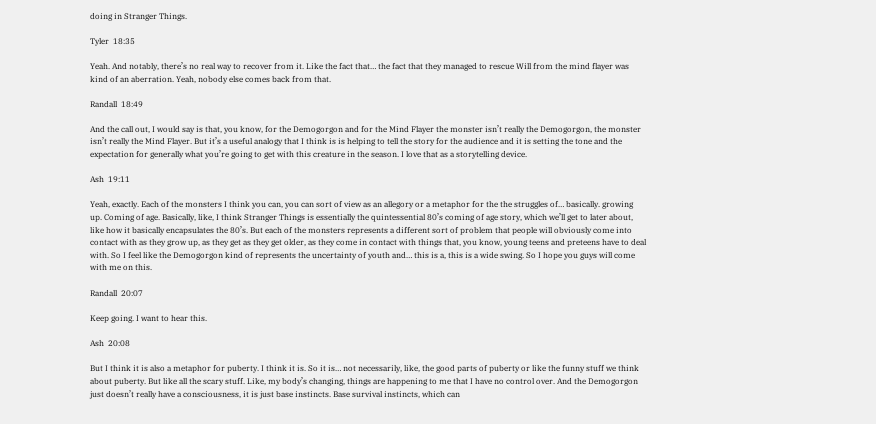doing in Stranger Things.

Tyler  18:35

Yeah. And notably, there’s no real way to recover from it. Like the fact that… the fact that they managed to rescue Will from the mind flayer was kind of an aberration. Yeah, nobody else comes back from that.

Randall  18:49

And the call out, I would say is that, you know, for the Demogorgon and for the Mind Flayer the monster isn’t really the Demogorgon, the monster isn’t really the Mind Flayer. But it’s a useful analogy that I think is is helping to tell the story for the audience and it is setting the tone and the expectation for generally what you’re going to get with this creature in the season. I love that as a storytelling device.

Ash  19:11

Yeah, exactly. Each of the monsters I think you can, you can sort of view as an allegory or a metaphor for the the struggles of… basically. growing up. Coming of age. Basically, like, I think Stranger Things is essentially the quintessential 80’s coming of age story, which we’ll get to later about, like how it basically encapsulates the 80’s. But each of the monsters represents a different sort of problem that people will obviously come into contact with as they grow up, as they get as they get older, as they come in contact with things that, you know, young teens and preteens have to deal with. So I feel like the Demogorgon kind of represents the uncertainty of youth and… this is a, this is a wide swing. So I hope you guys will come with me on this.

Randall  20:07

Keep going. I want to hear this.

Ash  20:08

But I think it is also a metaphor for puberty. I think it is. So it is… not necessarily, like, the good parts of puberty or like the funny stuff we think about puberty. But like all the scary stuff. Like, my body’s changing, things are happening to me that I have no control over. And the Demogorgon just doesn’t really have a consciousness, it is just base instincts. Base survival instincts, which can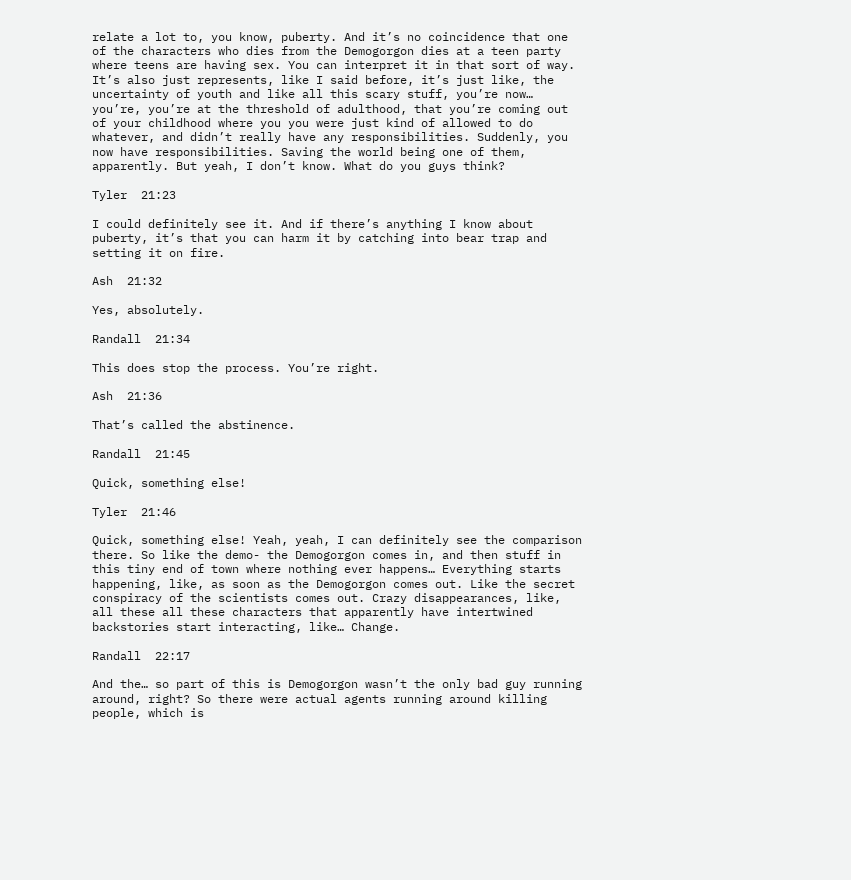relate a lot to, you know, puberty. And it’s no coincidence that one of the characters who dies from the Demogorgon dies at a teen party where teens are having sex. You can interpret it in that sort of way. It’s also just represents, like I said before, it’s just like, the uncertainty of youth and like all this scary stuff, you’re now… you’re, you’re at the threshold of adulthood, that you’re coming out of your childhood where you you were just kind of allowed to do whatever, and didn’t really have any responsibilities. Suddenly, you now have responsibilities. Saving the world being one of them, apparently. But yeah, I don’t know. What do you guys think?

Tyler  21:23

I could definitely see it. And if there’s anything I know about puberty, it’s that you can harm it by catching into bear trap and setting it on fire.

Ash  21:32

Yes, absolutely.

Randall  21:34

This does stop the process. You’re right.

Ash  21:36

That’s called the abstinence.

Randall  21:45

Quick, something else!

Tyler  21:46

Quick, something else! Yeah, yeah, I can definitely see the comparison there. So like the demo- the Demogorgon comes in, and then stuff in this tiny end of town where nothing ever happens… Everything starts happening, like, as soon as the Demogorgon comes out. Like the secret conspiracy of the scientists comes out. Crazy disappearances, like, all these all these characters that apparently have intertwined backstories start interacting, like… Change.

Randall  22:17

And the… so part of this is Demogorgon wasn’t the only bad guy running around, right? So there were actual agents running around killing people, which is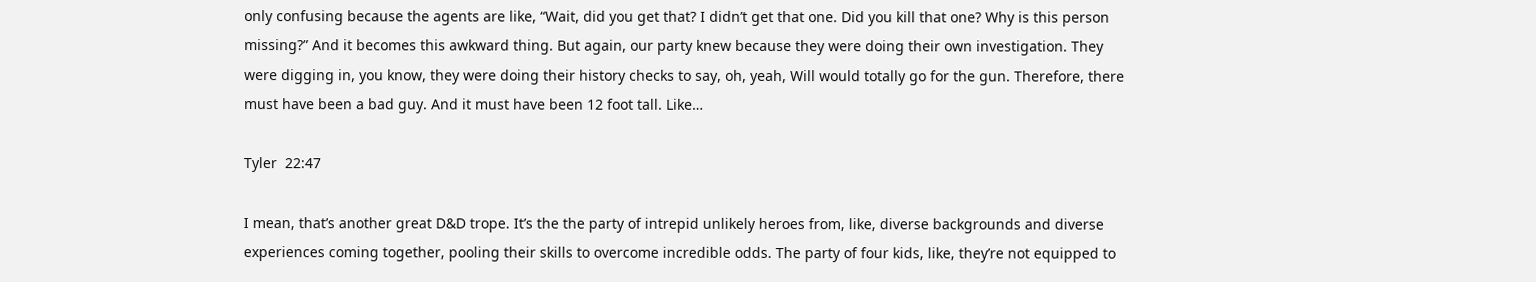only confusing because the agents are like, “Wait, did you get that? I didn’t get that one. Did you kill that one? Why is this person missing?” And it becomes this awkward thing. But again, our party knew because they were doing their own investigation. They were digging in, you know, they were doing their history checks to say, oh, yeah, Will would totally go for the gun. Therefore, there must have been a bad guy. And it must have been 12 foot tall. Like…

Tyler  22:47

I mean, that’s another great D&D trope. It’s the the party of intrepid unlikely heroes from, like, diverse backgrounds and diverse experiences coming together, pooling their skills to overcome incredible odds. The party of four kids, like, they’re not equipped to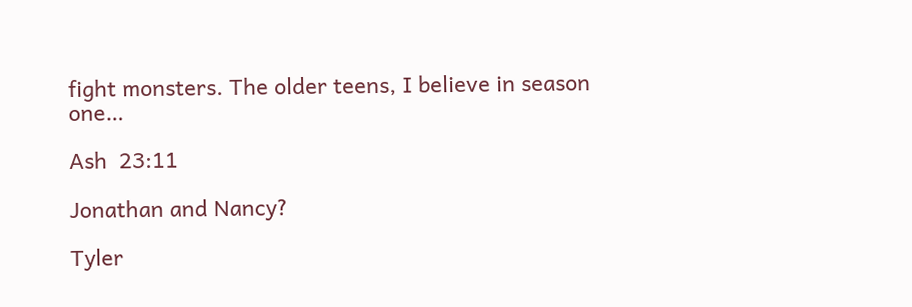fight monsters. The older teens, I believe in season one…

Ash  23:11

Jonathan and Nancy?

Tyler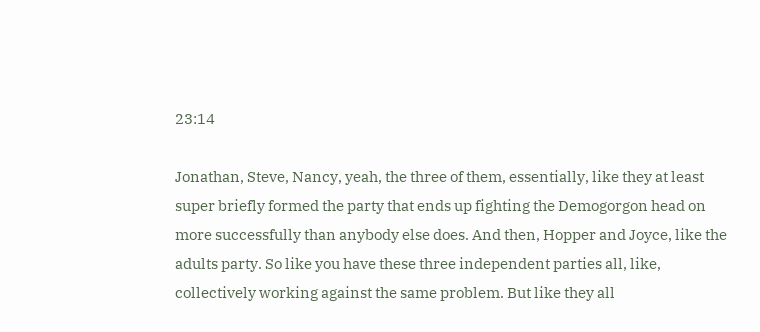23:14

Jonathan, Steve, Nancy, yeah, the three of them, essentially, like they at least super briefly formed the party that ends up fighting the Demogorgon head on more successfully than anybody else does. And then, Hopper and Joyce, like the adults party. So like you have these three independent parties all, like, collectively working against the same problem. But like they all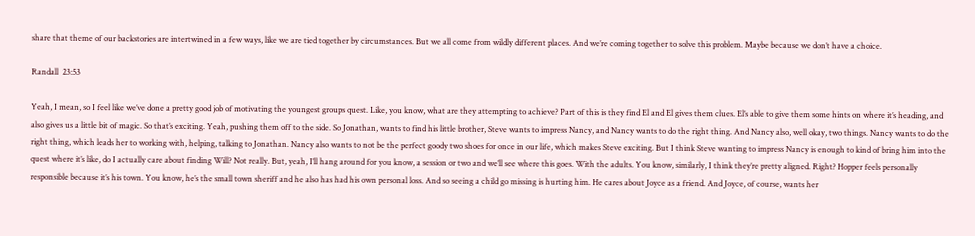share that theme of our backstories are intertwined in a few ways, like we are tied together by circumstances. But we all come from wildly different places. And we’re coming together to solve this problem. Maybe because we don’t have a choice.

Randall  23:53

Yeah, I mean, so I feel like we’ve done a pretty good job of motivating the youngest groups quest. Like, you know, what are they attempting to achieve? Part of this is they find El and El gives them clues. El’s able to give them some hints on where it’s heading, and also gives us a little bit of magic. So that’s exciting. Yeah, pushing them off to the side. So Jonathan, wants to find his little brother, Steve wants to impress Nancy, and Nancy wants to do the right thing. And Nancy also, well okay, two things. Nancy wants to do the right thing, which leads her to working with, helping, talking to Jonathan. Nancy also wants to not be the perfect goody two shoes for once in our life, which makes Steve exciting. But I think Steve wanting to impress Nancy is enough to kind of bring him into the quest where it’s like, do I actually care about finding Will? Not really. But, yeah, I’ll hang around for you know, a session or two and we’ll see where this goes. With the adults. You know, similarly, I think they’re pretty aligned. Right? Hopper feels personally responsible because it’s his town. You know, he’s the small town sheriff and he also has had his own personal loss. And so seeing a child go missing is hurting him. He cares about Joyce as a friend. And Joyce, of course, wants her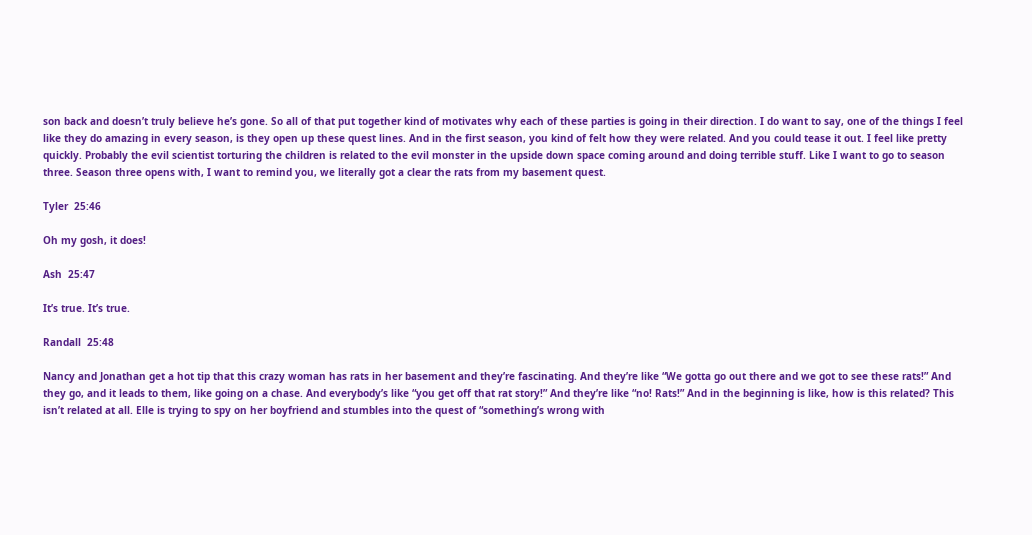son back and doesn’t truly believe he’s gone. So all of that put together kind of motivates why each of these parties is going in their direction. I do want to say, one of the things I feel like they do amazing in every season, is they open up these quest lines. And in the first season, you kind of felt how they were related. And you could tease it out. I feel like pretty quickly. Probably the evil scientist torturing the children is related to the evil monster in the upside down space coming around and doing terrible stuff. Like I want to go to season three. Season three opens with, I want to remind you, we literally got a clear the rats from my basement quest.

Tyler  25:46

Oh my gosh, it does!

Ash  25:47

It’s true. It’s true.

Randall  25:48

Nancy and Jonathan get a hot tip that this crazy woman has rats in her basement and they’re fascinating. And they’re like “We gotta go out there and we got to see these rats!” And they go, and it leads to them, like going on a chase. And everybody’s like “you get off that rat story!” And they’re like “no! Rats!” And in the beginning is like, how is this related? This isn’t related at all. Elle is trying to spy on her boyfriend and stumbles into the quest of “something’s wrong with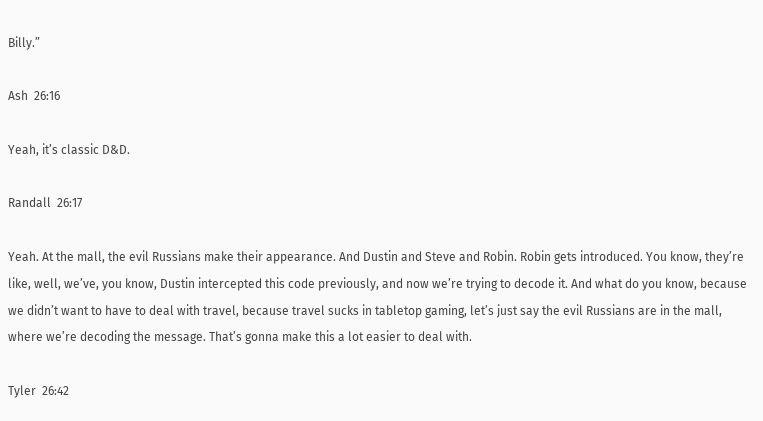Billy.”

Ash  26:16

Yeah, it’s classic D&D.

Randall  26:17

Yeah. At the mall, the evil Russians make their appearance. And Dustin and Steve and Robin. Robin gets introduced. You know, they’re like, well, we’ve, you know, Dustin intercepted this code previously, and now we’re trying to decode it. And what do you know, because we didn’t want to have to deal with travel, because travel sucks in tabletop gaming, let’s just say the evil Russians are in the mall, where we’re decoding the message. That’s gonna make this a lot easier to deal with.

Tyler  26:42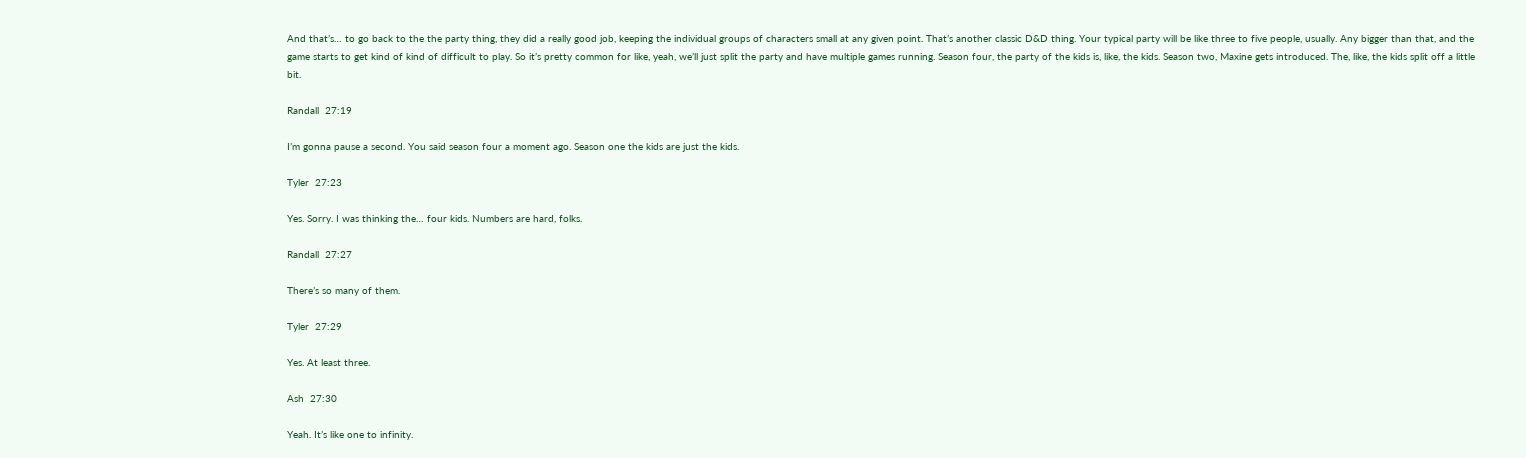And that’s… to go back to the the party thing, they did a really good job, keeping the individual groups of characters small at any given point. That’s another classic D&D thing. Your typical party will be like three to five people, usually. Any bigger than that, and the game starts to get kind of kind of difficult to play. So it’s pretty common for like, yeah, we’ll just split the party and have multiple games running. Season four, the party of the kids is, like, the kids. Season two, Maxine gets introduced. The, like, the kids split off a little bit.

Randall  27:19

I’m gonna pause a second. You said season four a moment ago. Season one the kids are just the kids.

Tyler  27:23

Yes. Sorry. I was thinking the… four kids. Numbers are hard, folks.

Randall  27:27

There’s so many of them.

Tyler  27:29

Yes. At least three.

Ash  27:30

Yeah. It’s like one to infinity.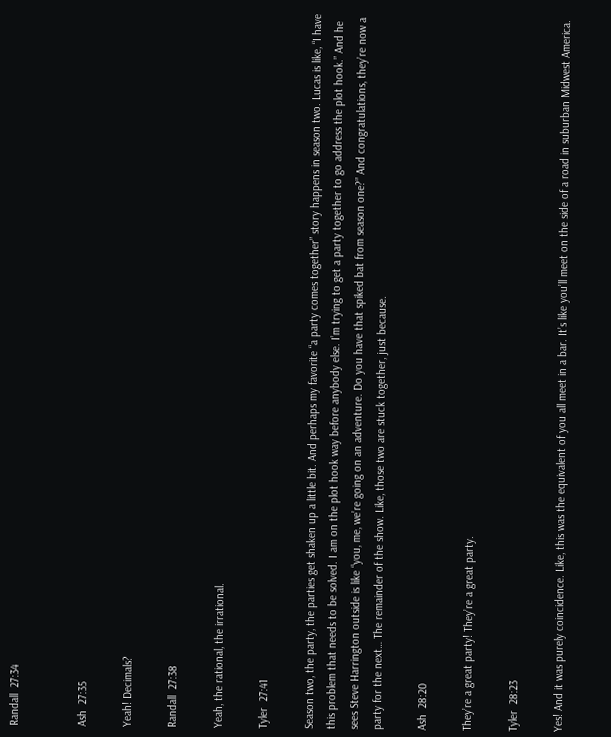Randall  27:34


Ash  27:35

Yeah! Decimals?

Randall  27:38

Yeah, the rational, the irrational.

Tyler  27:41

Season two, the party, the parties get shaken up a little bit. And perhaps my favorite “a party comes together” story happens in season two. Lucas is like, “I have this problem that needs to be solved. I am on the plot hook way before anybody else. I’m trying to get a party together to go address the plot hook.” And he sees Steve Harrington outside is like “you, me, we’re going on an adventure. Do you have that spiked bat from season one?” And congratulations, they’re now a party for the next… The remainder of the show. Like, those two are stuck together, just because.

Ash  28:20

They’re a great party! They’re a great party.

Tyler  28:23

Yes! And it was purely coincidence. Like, this was the equivalent of you all meet in a bar. It’s like you’ll meet on the side of a road in suburban Midwest America.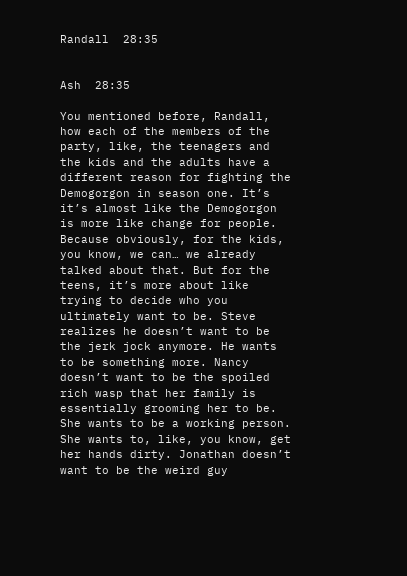Randall  28:35


Ash  28:35

You mentioned before, Randall, how each of the members of the party, like, the teenagers and the kids and the adults have a different reason for fighting the Demogorgon in season one. It’s it’s almost like the Demogorgon is more like change for people. Because obviously, for the kids, you know, we can… we already talked about that. But for the teens, it’s more about like trying to decide who you ultimately want to be. Steve realizes he doesn’t want to be the jerk jock anymore. He wants to be something more. Nancy doesn’t want to be the spoiled rich wasp that her family is essentially grooming her to be. She wants to be a working person. She wants to, like, you know, get her hands dirty. Jonathan doesn’t want to be the weird guy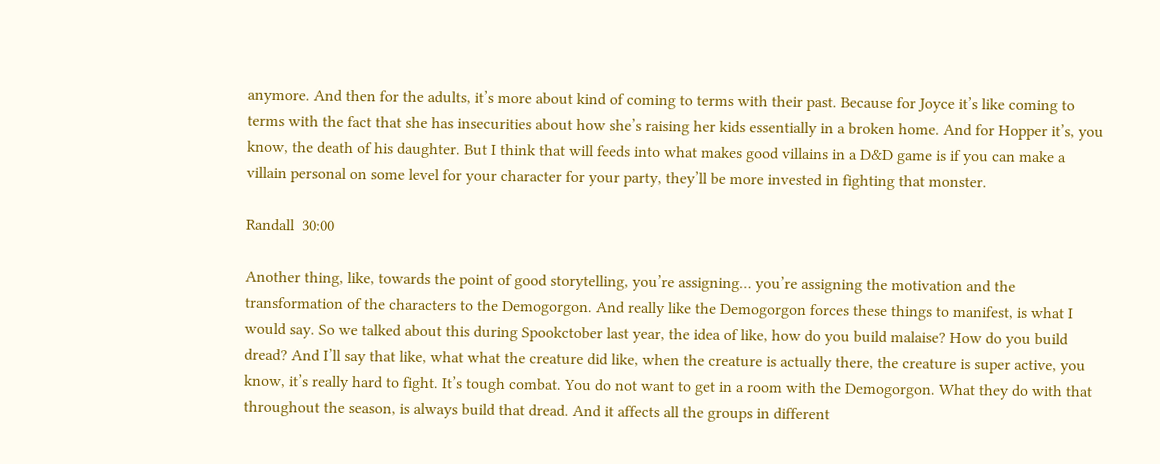anymore. And then for the adults, it’s more about kind of coming to terms with their past. Because for Joyce it’s like coming to terms with the fact that she has insecurities about how she’s raising her kids essentially in a broken home. And for Hopper it’s, you know, the death of his daughter. But I think that will feeds into what makes good villains in a D&D game is if you can make a villain personal on some level for your character for your party, they’ll be more invested in fighting that monster.

Randall  30:00

Another thing, like, towards the point of good storytelling, you’re assigning… you’re assigning the motivation and the transformation of the characters to the Demogorgon. And really like the Demogorgon forces these things to manifest, is what I would say. So we talked about this during Spookctober last year, the idea of like, how do you build malaise? How do you build dread? And I’ll say that like, what what the creature did like, when the creature is actually there, the creature is super active, you know, it’s really hard to fight. It’s tough combat. You do not want to get in a room with the Demogorgon. What they do with that throughout the season, is always build that dread. And it affects all the groups in different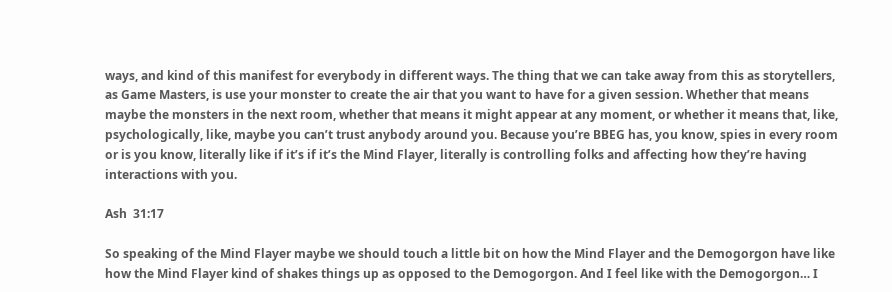ways, and kind of this manifest for everybody in different ways. The thing that we can take away from this as storytellers, as Game Masters, is use your monster to create the air that you want to have for a given session. Whether that means maybe the monsters in the next room, whether that means it might appear at any moment, or whether it means that, like, psychologically, like, maybe you can’t trust anybody around you. Because you’re BBEG has, you know, spies in every room or is you know, literally like if it’s if it’s the Mind Flayer, literally is controlling folks and affecting how they’re having interactions with you.

Ash  31:17

So speaking of the Mind Flayer maybe we should touch a little bit on how the Mind Flayer and the Demogorgon have like how the Mind Flayer kind of shakes things up as opposed to the Demogorgon. And I feel like with the Demogorgon… I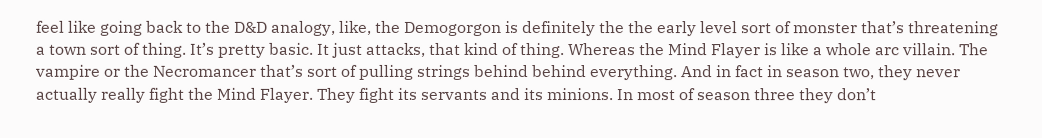feel like going back to the D&D analogy, like, the Demogorgon is definitely the the early level sort of monster that’s threatening a town sort of thing. It’s pretty basic. It just attacks, that kind of thing. Whereas the Mind Flayer is like a whole arc villain. The vampire or the Necromancer that’s sort of pulling strings behind behind everything. And in fact in season two, they never actually really fight the Mind Flayer. They fight its servants and its minions. In most of season three they don’t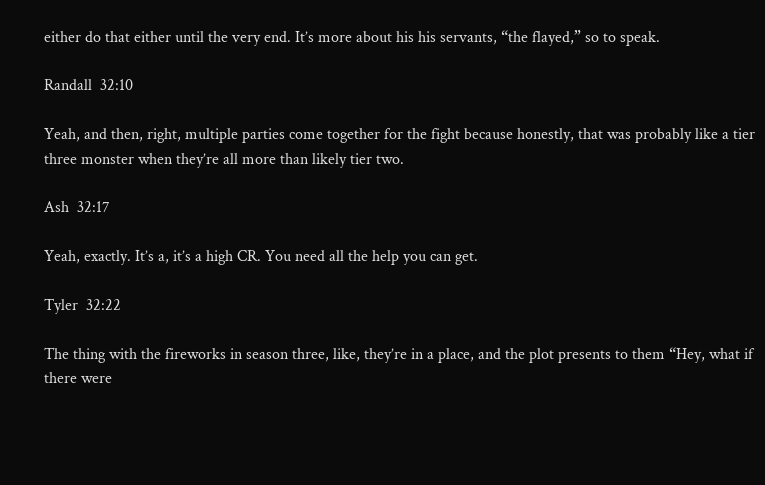either do that either until the very end. It’s more about his his servants, “the flayed,” so to speak.

Randall  32:10

Yeah, and then, right, multiple parties come together for the fight because honestly, that was probably like a tier three monster when they’re all more than likely tier two.

Ash  32:17

Yeah, exactly. It’s a, it’s a high CR. You need all the help you can get.

Tyler  32:22

The thing with the fireworks in season three, like, they’re in a place, and the plot presents to them “Hey, what if there were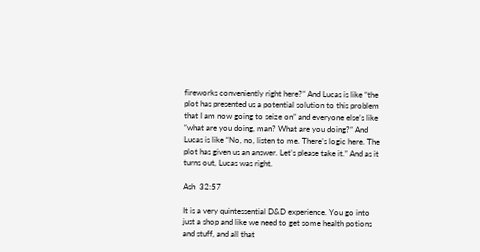fireworks conveniently right here?” And Lucas is like “the plot has presented us a potential solution to this problem that I am now going to seize on” and everyone else’s like “what are you doing, man? What are you doing?” And Lucas is like “No, no, listen to me. There’s logic here. The plot has given us an answer. Let’s please take it.” And as it turns out, Lucas was right.

Ash  32:57

It is a very quintessential D&D experience. You go into just a shop and like we need to get some health potions and stuff, and all that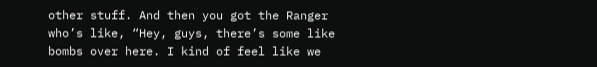other stuff. And then you got the Ranger who’s like, “Hey, guys, there’s some like bombs over here. I kind of feel like we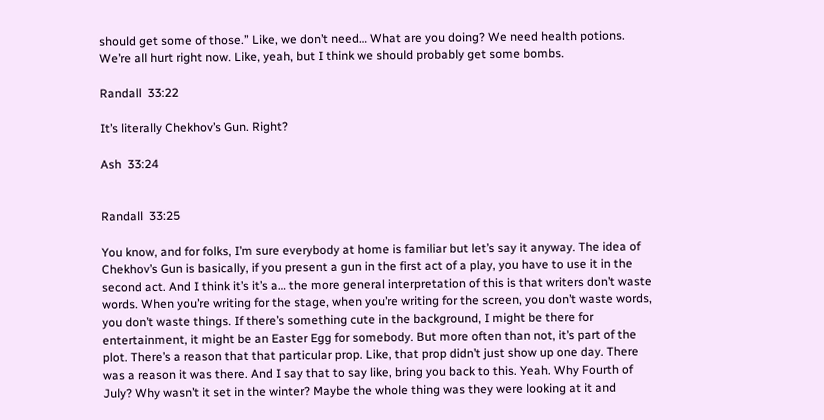should get some of those.” Like, we don’t need… What are you doing? We need health potions. We’re all hurt right now. Like, yeah, but I think we should probably get some bombs.

Randall  33:22

It’s literally Chekhov’s Gun. Right?

Ash  33:24


Randall  33:25

You know, and for folks, I’m sure everybody at home is familiar but let’s say it anyway. The idea of Chekhov’s Gun is basically, if you present a gun in the first act of a play, you have to use it in the second act. And I think it’s it’s a… the more general interpretation of this is that writers don’t waste words. When you’re writing for the stage, when you’re writing for the screen, you don’t waste words, you don’t waste things. If there’s something cute in the background, I might be there for entertainment, it might be an Easter Egg for somebody. But more often than not, it’s part of the plot. There’s a reason that that particular prop. Like, that prop didn’t just show up one day. There was a reason it was there. And I say that to say like, bring you back to this. Yeah. Why Fourth of July? Why wasn’t it set in the winter? Maybe the whole thing was they were looking at it and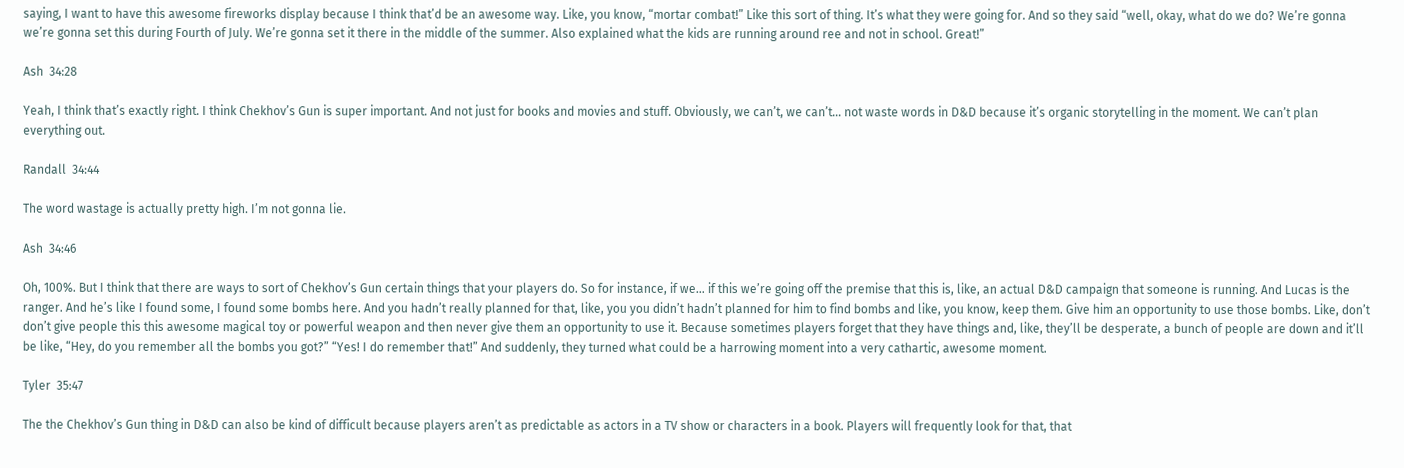saying, I want to have this awesome fireworks display because I think that’d be an awesome way. Like, you know, “mortar combat!” Like this sort of thing. It’s what they were going for. And so they said “well, okay, what do we do? We’re gonna we’re gonna set this during Fourth of July. We’re gonna set it there in the middle of the summer. Also explained what the kids are running around ree and not in school. Great!”

Ash  34:28

Yeah, I think that’s exactly right. I think Chekhov’s Gun is super important. And not just for books and movies and stuff. Obviously, we can’t, we can’t… not waste words in D&D because it’s organic storytelling in the moment. We can’t plan everything out.

Randall  34:44

The word wastage is actually pretty high. I’m not gonna lie.

Ash  34:46

Oh, 100%. But I think that there are ways to sort of Chekhov’s Gun certain things that your players do. So for instance, if we… if this we’re going off the premise that this is, like, an actual D&D campaign that someone is running. And Lucas is the ranger. And he’s like I found some, I found some bombs here. And you hadn’t really planned for that, like, you you didn’t hadn’t planned for him to find bombs and like, you know, keep them. Give him an opportunity to use those bombs. Like, don’t don’t give people this this awesome magical toy or powerful weapon and then never give them an opportunity to use it. Because sometimes players forget that they have things and, like, they’ll be desperate, a bunch of people are down and it’ll be like, “Hey, do you remember all the bombs you got?” “Yes! I do remember that!” And suddenly, they turned what could be a harrowing moment into a very cathartic, awesome moment.

Tyler  35:47

The the Chekhov’s Gun thing in D&D can also be kind of difficult because players aren’t as predictable as actors in a TV show or characters in a book. Players will frequently look for that, that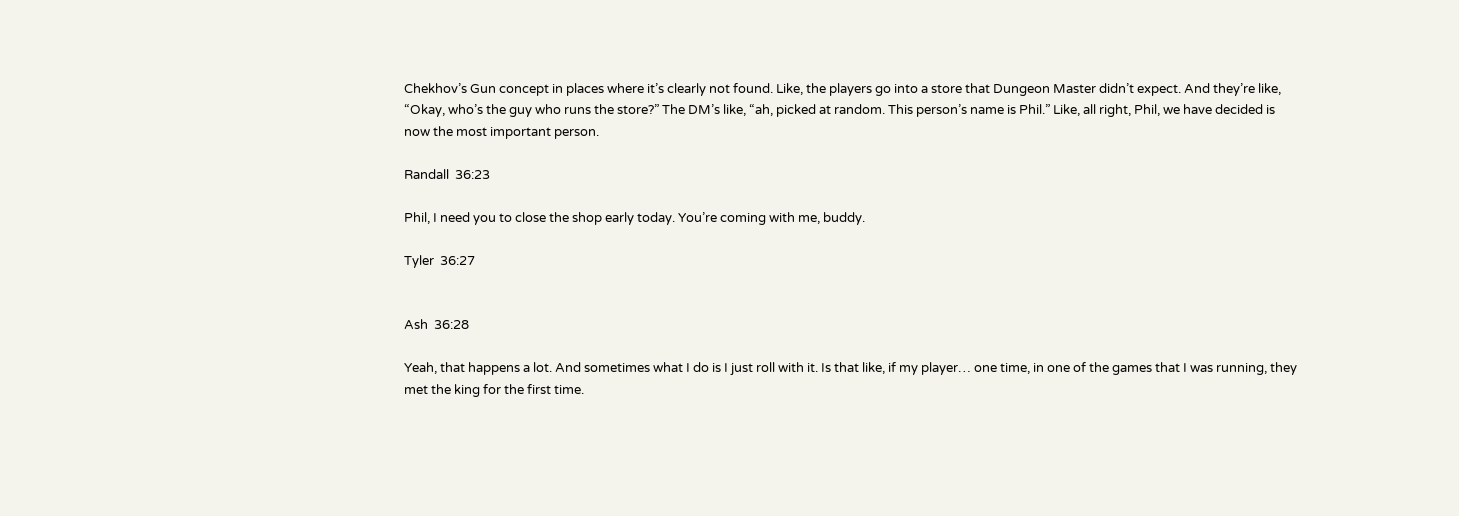Chekhov’s Gun concept in places where it’s clearly not found. Like, the players go into a store that Dungeon Master didn’t expect. And they’re like, “Okay, who’s the guy who runs the store?” The DM’s like, “ah, picked at random. This person’s name is Phil.” Like, all right, Phil, we have decided is now the most important person.

Randall  36:23

Phil, I need you to close the shop early today. You’re coming with me, buddy.

Tyler  36:27


Ash  36:28

Yeah, that happens a lot. And sometimes what I do is I just roll with it. Is that like, if my player… one time, in one of the games that I was running, they met the king for the first time.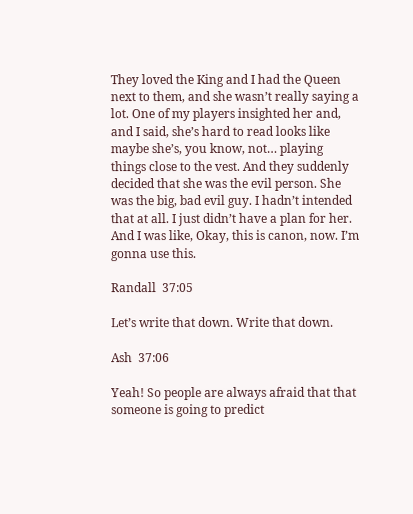They loved the King and I had the Queen next to them, and she wasn’t really saying a lot. One of my players insighted her and, and I said, she’s hard to read looks like maybe she’s, you know, not… playing things close to the vest. And they suddenly decided that she was the evil person. She was the big, bad evil guy. I hadn’t intended that at all. I just didn’t have a plan for her. And I was like, Okay, this is canon, now. I’m gonna use this.

Randall  37:05

Let’s write that down. Write that down.

Ash  37:06

Yeah! So people are always afraid that that someone is going to predict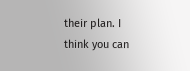their plan. I think you can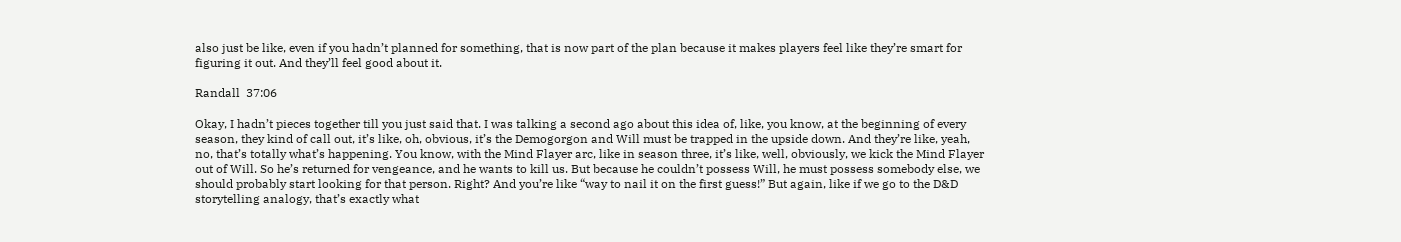also just be like, even if you hadn’t planned for something, that is now part of the plan because it makes players feel like they’re smart for figuring it out. And they’ll feel good about it.

Randall  37:06

Okay, I hadn’t pieces together till you just said that. I was talking a second ago about this idea of, like, you know, at the beginning of every season, they kind of call out, it’s like, oh, obvious, it’s the Demogorgon and Will must be trapped in the upside down. And they’re like, yeah, no, that’s totally what’s happening. You know, with the Mind Flayer arc, like in season three, it’s like, well, obviously, we kick the Mind Flayer out of Will. So he’s returned for vengeance, and he wants to kill us. But because he couldn’t possess Will, he must possess somebody else, we should probably start looking for that person. Right? And you’re like “way to nail it on the first guess!” But again, like if we go to the D&D storytelling analogy, that’s exactly what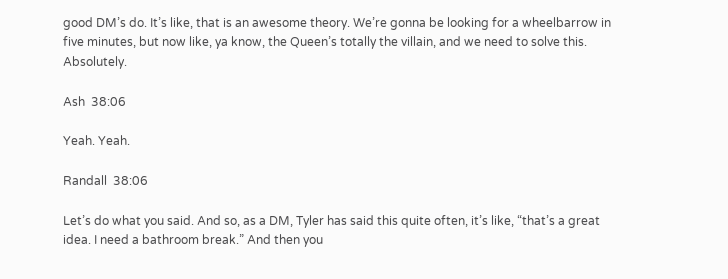good DM’s do. It’s like, that is an awesome theory. We’re gonna be looking for a wheelbarrow in five minutes, but now like, ya know, the Queen’s totally the villain, and we need to solve this. Absolutely.

Ash  38:06

Yeah. Yeah.

Randall  38:06

Let’s do what you said. And so, as a DM, Tyler has said this quite often, it’s like, “that’s a great idea. I need a bathroom break.” And then you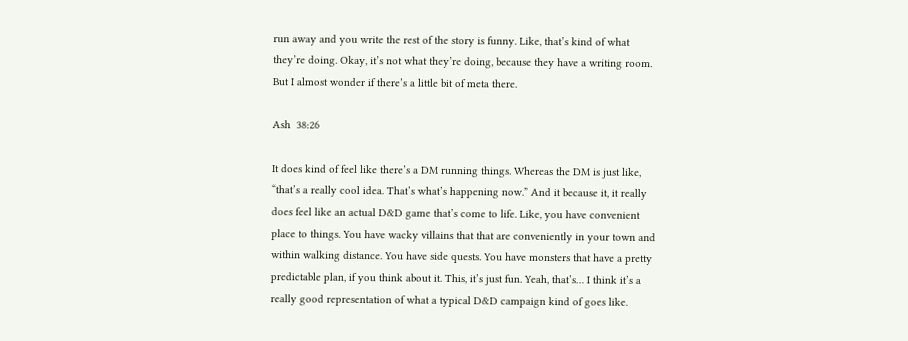run away and you write the rest of the story is funny. Like, that’s kind of what they’re doing. Okay, it’s not what they’re doing, because they have a writing room. But I almost wonder if there’s a little bit of meta there.

Ash  38:26

It does kind of feel like there’s a DM running things. Whereas the DM is just like, “that’s a really cool idea. That’s what’s happening now.” And it because it, it really does feel like an actual D&D game that’s come to life. Like, you have convenient place to things. You have wacky villains that that are conveniently in your town and within walking distance. You have side quests. You have monsters that have a pretty predictable plan, if you think about it. This, it’s just fun. Yeah, that’s… I think it’s a really good representation of what a typical D&D campaign kind of goes like.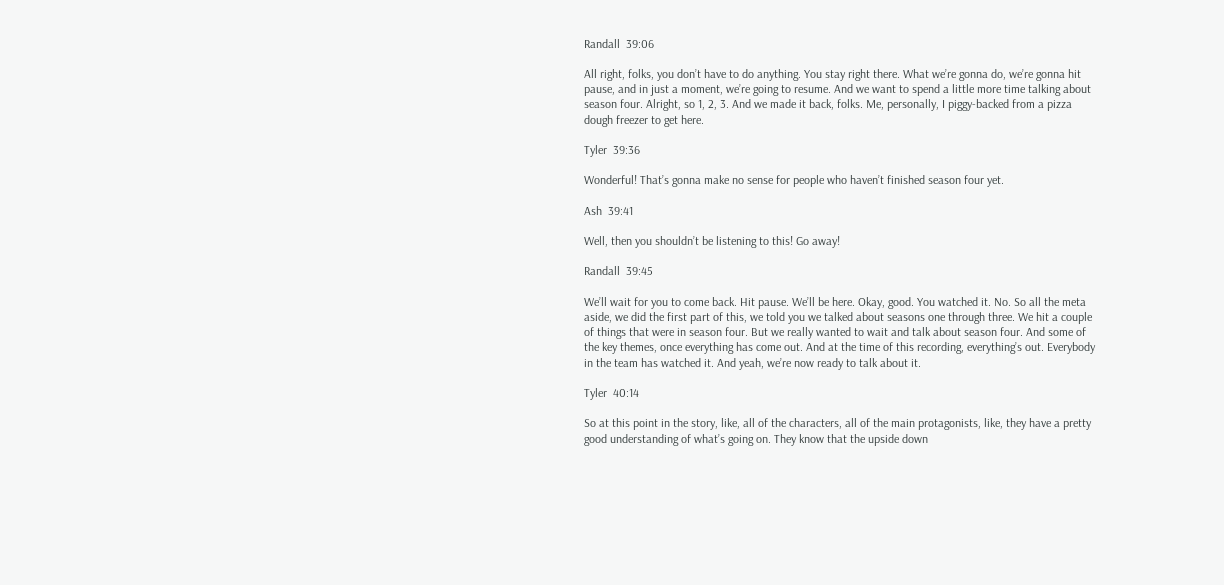Randall  39:06

All right, folks, you don’t have to do anything. You stay right there. What we’re gonna do, we’re gonna hit pause, and in just a moment, we’re going to resume. And we want to spend a little more time talking about season four. Alright, so 1, 2, 3. And we made it back, folks. Me, personally, I piggy-backed from a pizza dough freezer to get here.

Tyler  39:36

Wonderful! That’s gonna make no sense for people who haven’t finished season four yet.

Ash  39:41

Well, then you shouldn’t be listening to this! Go away!

Randall  39:45

We’ll wait for you to come back. Hit pause. We’ll be here. Okay, good. You watched it. No. So all the meta aside, we did the first part of this, we told you we talked about seasons one through three. We hit a couple of things that were in season four. But we really wanted to wait and talk about season four. And some of the key themes, once everything has come out. And at the time of this recording, everything’s out. Everybody in the team has watched it. And yeah, we’re now ready to talk about it.

Tyler  40:14

So at this point in the story, like, all of the characters, all of the main protagonists, like, they have a pretty good understanding of what’s going on. They know that the upside down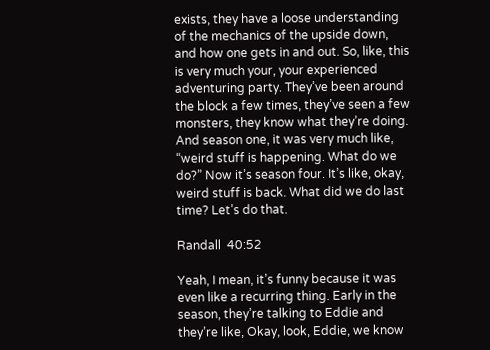exists, they have a loose understanding of the mechanics of the upside down, and how one gets in and out. So, like, this is very much your, your experienced adventuring party. They’ve been around the block a few times, they’ve seen a few monsters, they know what they’re doing. And season one, it was very much like, “weird stuff is happening. What do we do?” Now it’s season four. It’s like, okay, weird stuff is back. What did we do last time? Let’s do that.

Randall  40:52

Yeah, I mean, it’s funny because it was even like a recurring thing. Early in the season, they’re talking to Eddie and they’re like, Okay, look, Eddie, we know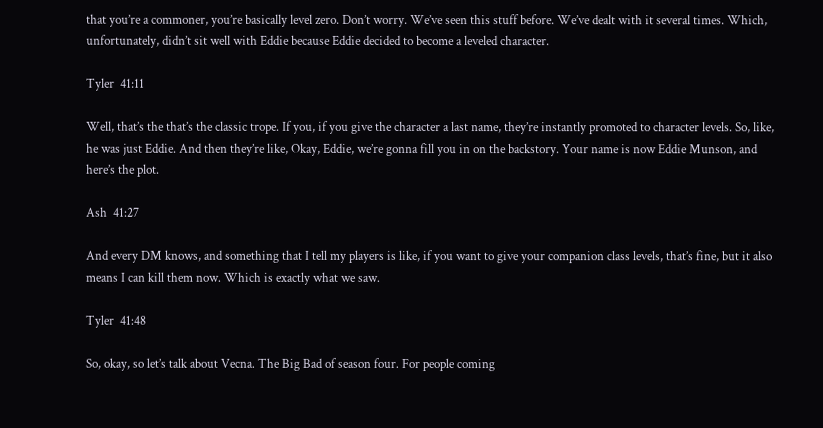that you’re a commoner, you’re basically level zero. Don’t worry. We’ve seen this stuff before. We’ve dealt with it several times. Which, unfortunately, didn’t sit well with Eddie because Eddie decided to become a leveled character.

Tyler  41:11

Well, that’s the that’s the classic trope. If you, if you give the character a last name, they’re instantly promoted to character levels. So, like, he was just Eddie. And then they’re like, Okay, Eddie, we’re gonna fill you in on the backstory. Your name is now Eddie Munson, and here’s the plot.

Ash  41:27

And every DM knows, and something that I tell my players is like, if you want to give your companion class levels, that’s fine, but it also means I can kill them now. Which is exactly what we saw.

Tyler  41:48

So, okay, so let’s talk about Vecna. The Big Bad of season four. For people coming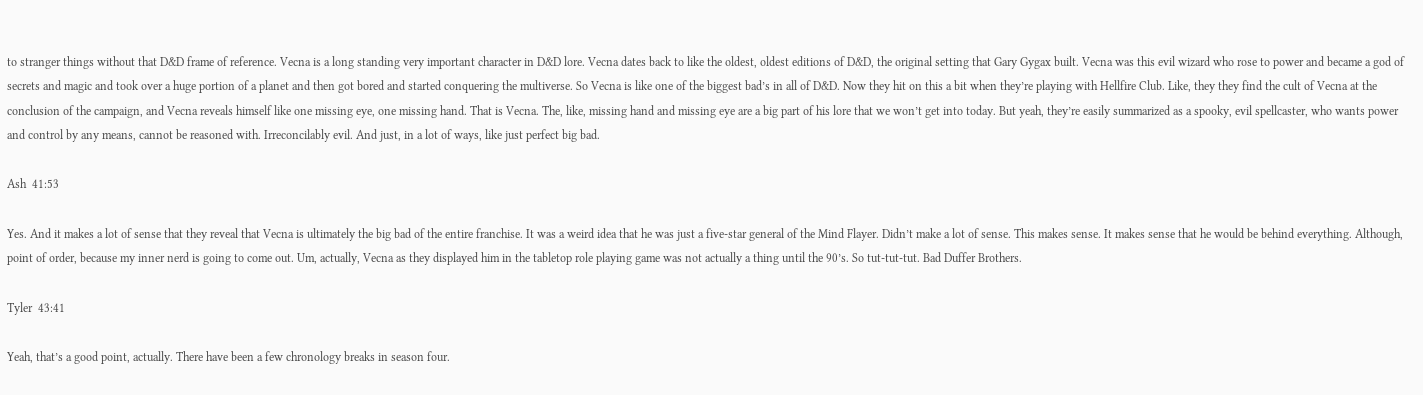to stranger things without that D&D frame of reference. Vecna is a long standing very important character in D&D lore. Vecna dates back to like the oldest, oldest editions of D&D, the original setting that Gary Gygax built. Vecna was this evil wizard who rose to power and became a god of secrets and magic and took over a huge portion of a planet and then got bored and started conquering the multiverse. So Vecna is like one of the biggest bad’s in all of D&D. Now they hit on this a bit when they’re playing with Hellfire Club. Like, they they find the cult of Vecna at the conclusion of the campaign, and Vecna reveals himself like one missing eye, one missing hand. That is Vecna. The, like, missing hand and missing eye are a big part of his lore that we won’t get into today. But yeah, they’re easily summarized as a spooky, evil spellcaster, who wants power and control by any means, cannot be reasoned with. Irreconcilably evil. And just, in a lot of ways, like just perfect big bad.

Ash  41:53

Yes. And it makes a lot of sense that they reveal that Vecna is ultimately the big bad of the entire franchise. It was a weird idea that he was just a five-star general of the Mind Flayer. Didn’t make a lot of sense. This makes sense. It makes sense that he would be behind everything. Although, point of order, because my inner nerd is going to come out. Um, actually, Vecna as they displayed him in the tabletop role playing game was not actually a thing until the 90’s. So tut-tut-tut. Bad Duffer Brothers.

Tyler  43:41

Yeah, that’s a good point, actually. There have been a few chronology breaks in season four.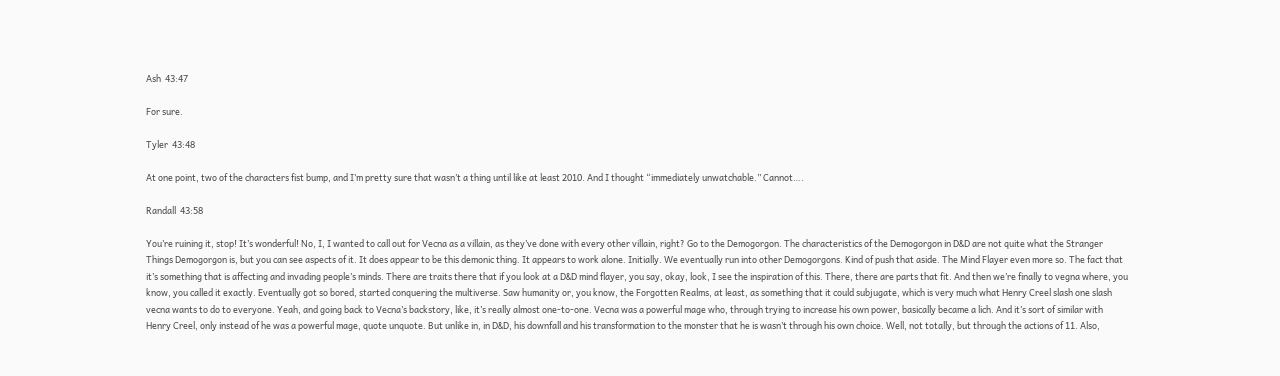Ash  43:47

For sure.

Tyler  43:48

At one point, two of the characters fist bump, and I’m pretty sure that wasn’t a thing until like at least 2010. And I thought “immediately unwatchable.” Cannot….

Randall  43:58

You’re ruining it, stop! It’s wonderful! No, I, I wanted to call out for Vecna as a villain, as they’ve done with every other villain, right? Go to the Demogorgon. The characteristics of the Demogorgon in D&D are not quite what the Stranger Things Demogorgon is, but you can see aspects of it. It does appear to be this demonic thing. It appears to work alone. Initially. We eventually run into other Demogorgons. Kind of push that aside. The Mind Flayer even more so. The fact that it’s something that is affecting and invading people’s minds. There are traits there that if you look at a D&D mind flayer, you say, okay, look, I see the inspiration of this. There, there are parts that fit. And then we’re finally to vegna where, you know, you called it exactly. Eventually got so bored, started conquering the multiverse. Saw humanity or, you know, the Forgotten Realms, at least, as something that it could subjugate, which is very much what Henry Creel slash one slash vecna wants to do to everyone. Yeah, and going back to Vecna’s backstory, like, it’s really almost one-to-one. Vecna was a powerful mage who, through trying to increase his own power, basically became a lich. And it’s sort of similar with Henry Creel, only instead of he was a powerful mage, quote unquote. But unlike in, in D&D, his downfall and his transformation to the monster that he is wasn’t through his own choice. Well, not totally, but through the actions of 11. Also,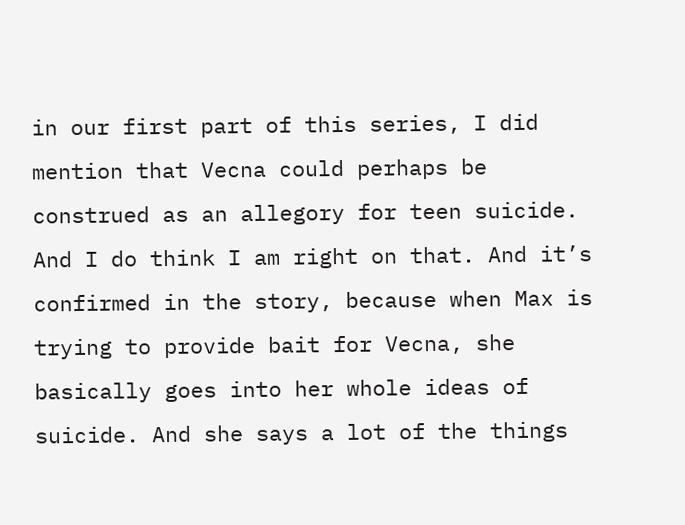in our first part of this series, I did mention that Vecna could perhaps be construed as an allegory for teen suicide. And I do think I am right on that. And it’s confirmed in the story, because when Max is trying to provide bait for Vecna, she basically goes into her whole ideas of suicide. And she says a lot of the things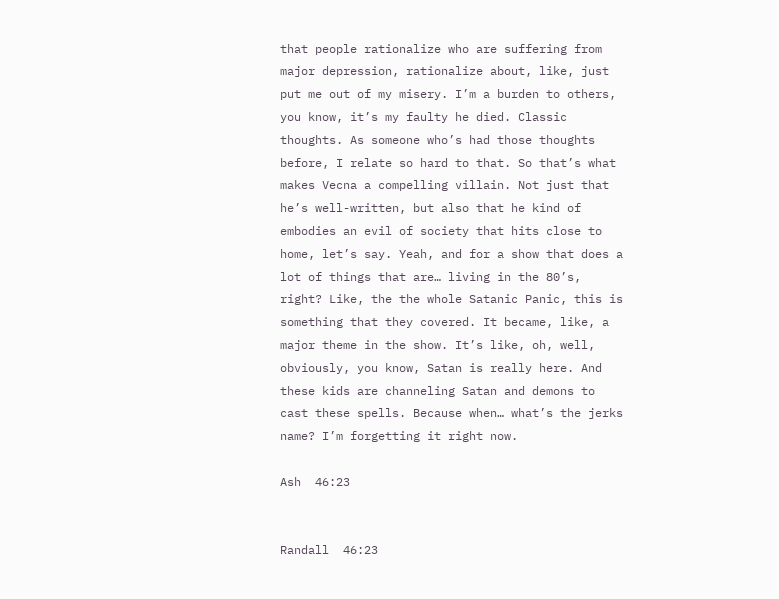that people rationalize who are suffering from major depression, rationalize about, like, just put me out of my misery. I’m a burden to others, you know, it’s my faulty he died. Classic thoughts. As someone who’s had those thoughts before, I relate so hard to that. So that’s what makes Vecna a compelling villain. Not just that he’s well-written, but also that he kind of embodies an evil of society that hits close to home, let’s say. Yeah, and for a show that does a lot of things that are… living in the 80’s, right? Like, the the whole Satanic Panic, this is something that they covered. It became, like, a major theme in the show. It’s like, oh, well, obviously, you know, Satan is really here. And these kids are channeling Satan and demons to cast these spells. Because when… what’s the jerks name? I’m forgetting it right now.

Ash  46:23


Randall  46:23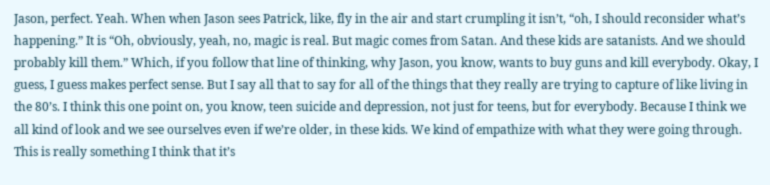Jason, perfect. Yeah. When when Jason sees Patrick, like, fly in the air and start crumpling it isn’t, “oh, I should reconsider what’s happening.” It is “Oh, obviously, yeah, no, magic is real. But magic comes from Satan. And these kids are satanists. And we should probably kill them.” Which, if you follow that line of thinking, why Jason, you know, wants to buy guns and kill everybody. Okay, I guess, I guess makes perfect sense. But I say all that to say for all of the things that they really are trying to capture of like living in the 80’s. I think this one point on, you know, teen suicide and depression, not just for teens, but for everybody. Because I think we all kind of look and we see ourselves even if we’re older, in these kids. We kind of empathize with what they were going through. This is really something I think that it’s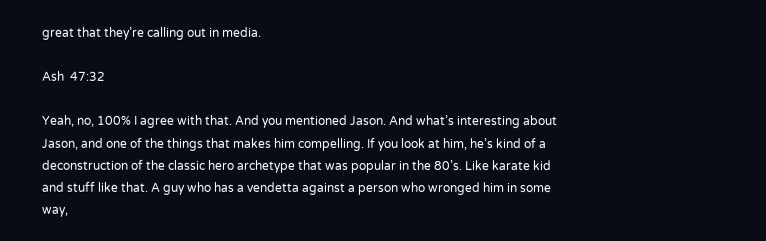great that they’re calling out in media.

Ash  47:32

Yeah, no, 100% I agree with that. And you mentioned Jason. And what’s interesting about Jason, and one of the things that makes him compelling. If you look at him, he’s kind of a deconstruction of the classic hero archetype that was popular in the 80’s. Like karate kid and stuff like that. A guy who has a vendetta against a person who wronged him in some way,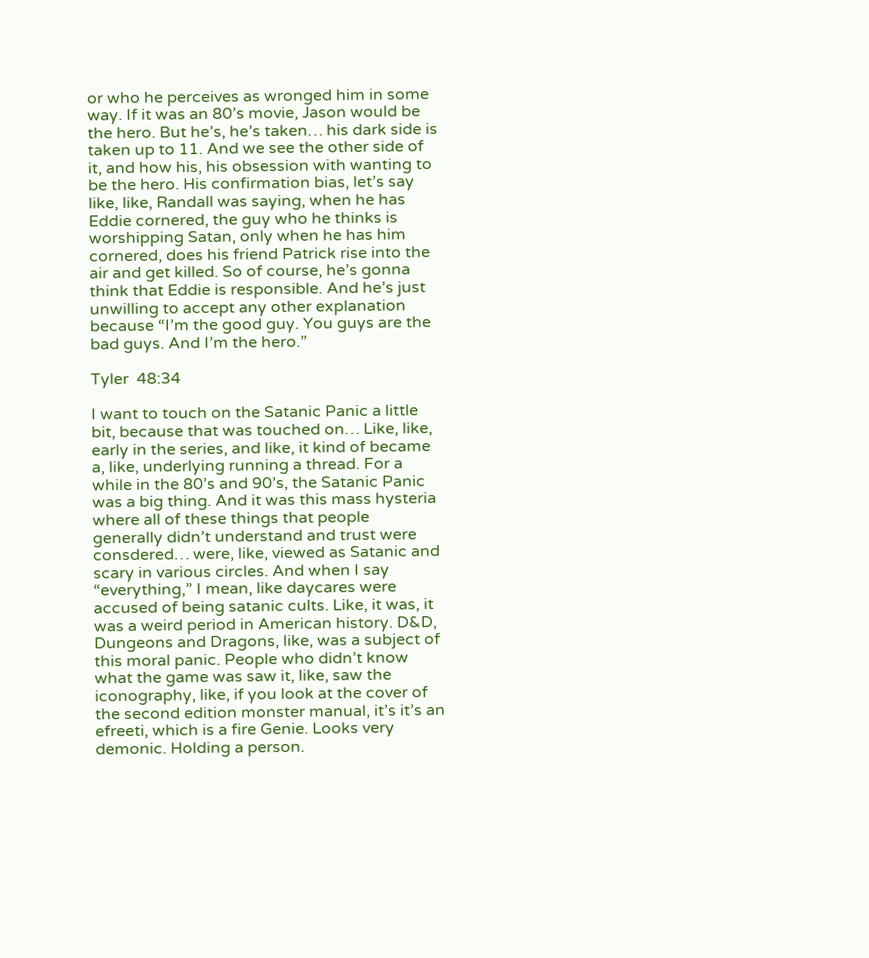or who he perceives as wronged him in some way. If it was an 80’s movie, Jason would be the hero. But he’s, he’s taken… his dark side is taken up to 11. And we see the other side of it, and how his, his obsession with wanting to be the hero. His confirmation bias, let’s say like, like, Randall was saying, when he has Eddie cornered, the guy who he thinks is worshipping Satan, only when he has him cornered, does his friend Patrick rise into the air and get killed. So of course, he’s gonna think that Eddie is responsible. And he’s just unwilling to accept any other explanation because “I’m the good guy. You guys are the bad guys. And I’m the hero.”

Tyler  48:34

I want to touch on the Satanic Panic a little bit, because that was touched on… Like, like, early in the series, and like, it kind of became a, like, underlying running a thread. For a while in the 80’s and 90’s, the Satanic Panic was a big thing. And it was this mass hysteria where all of these things that people generally didn’t understand and trust were consdered… were, like, viewed as Satanic and scary in various circles. And when I say “everything,” I mean, like daycares were accused of being satanic cults. Like, it was, it was a weird period in American history. D&D, Dungeons and Dragons, like, was a subject of this moral panic. People who didn’t know what the game was saw it, like, saw the iconography, like, if you look at the cover of the second edition monster manual, it’s it’s an efreeti, which is a fire Genie. Looks very demonic. Holding a person.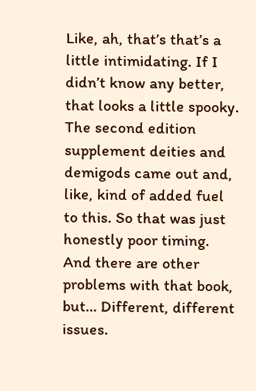Like, ah, that’s that’s a little intimidating. If I didn’t know any better, that looks a little spooky. The second edition supplement deities and demigods came out and, like, kind of added fuel to this. So that was just honestly poor timing. And there are other problems with that book, but… Different, different issues.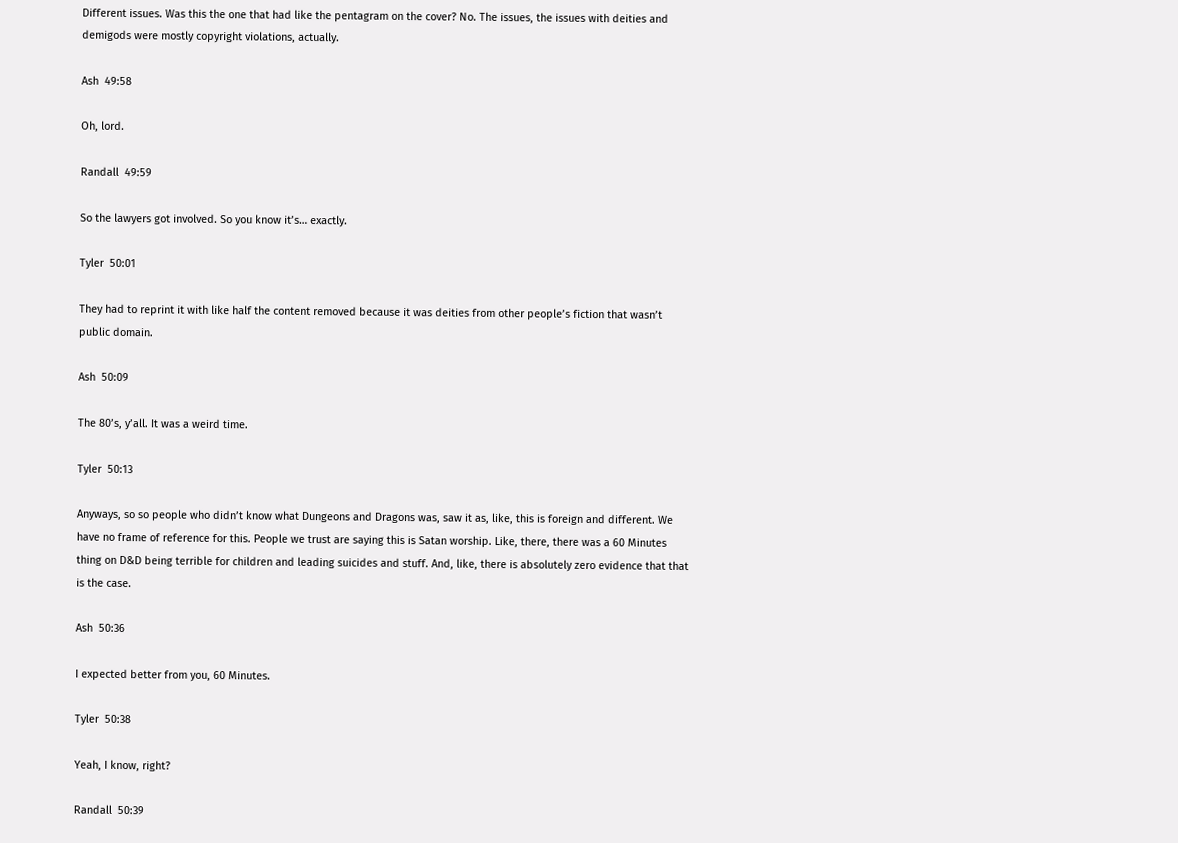Different issues. Was this the one that had like the pentagram on the cover? No. The issues, the issues with deities and demigods were mostly copyright violations, actually.

Ash  49:58

Oh, lord.

Randall  49:59

So the lawyers got involved. So you know it’s… exactly.

Tyler  50:01

They had to reprint it with like half the content removed because it was deities from other people’s fiction that wasn’t public domain.

Ash  50:09

The 80’s, y’all. It was a weird time.

Tyler  50:13

Anyways, so so people who didn’t know what Dungeons and Dragons was, saw it as, like, this is foreign and different. We have no frame of reference for this. People we trust are saying this is Satan worship. Like, there, there was a 60 Minutes thing on D&D being terrible for children and leading suicides and stuff. And, like, there is absolutely zero evidence that that is the case.

Ash  50:36

I expected better from you, 60 Minutes.

Tyler  50:38

Yeah, I know, right?

Randall  50:39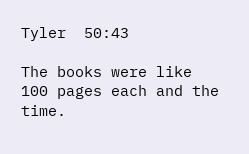Tyler  50:43

The books were like 100 pages each and the time.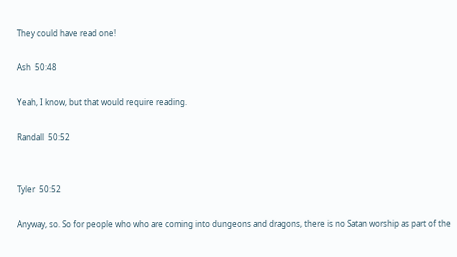They could have read one!

Ash  50:48

Yeah, I know, but that would require reading.

Randall  50:52


Tyler  50:52

Anyway, so. So for people who who are coming into dungeons and dragons, there is no Satan worship as part of the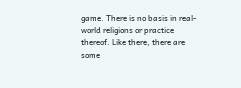game. There is no basis in real-world religions or practice thereof. Like there, there are some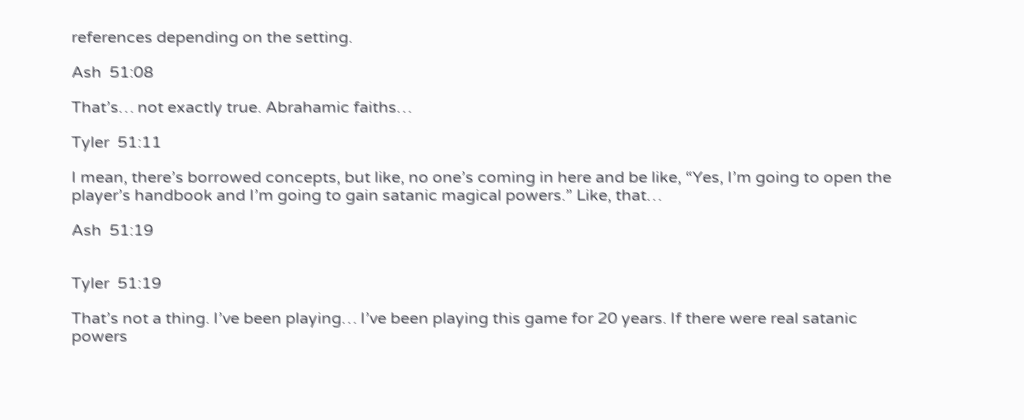references depending on the setting.

Ash  51:08

That’s… not exactly true. Abrahamic faiths…

Tyler  51:11

I mean, there’s borrowed concepts, but like, no one’s coming in here and be like, “Yes, I’m going to open the player’s handbook and I’m going to gain satanic magical powers.” Like, that…

Ash  51:19


Tyler  51:19

That’s not a thing. I’ve been playing… I’ve been playing this game for 20 years. If there were real satanic powers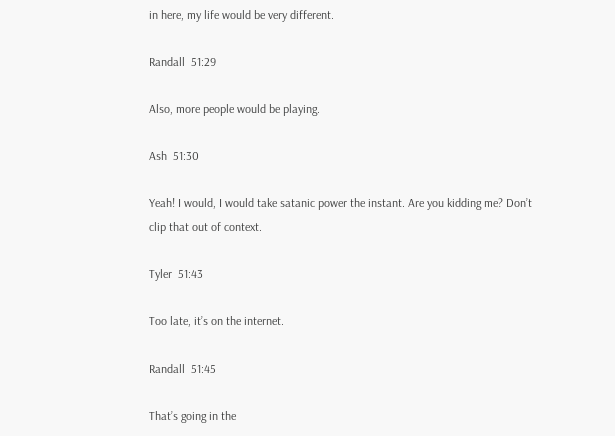in here, my life would be very different.

Randall  51:29

Also, more people would be playing.

Ash  51:30

Yeah! I would, I would take satanic power the instant. Are you kidding me? Don’t clip that out of context.

Tyler  51:43

Too late, it’s on the internet.

Randall  51:45

That’s going in the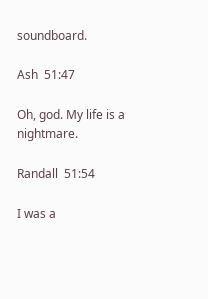soundboard.

Ash  51:47

Oh, god. My life is a nightmare.

Randall  51:54

I was a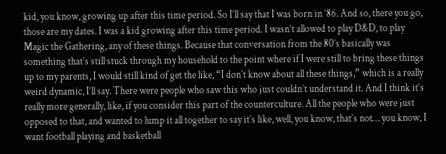kid, you know, growing up after this time period. So I’ll say that I was born in ’86. And so, there you go, those are my dates. I was a kid growing after this time period. I wasn’t allowed to play D&D, to play Magic the Gathering, any of these things. Because that conversation from the 80’s basically was something that’s still stuck through my household to the point where if I were still to bring these things up to my parents, I would still kind of get the like, “I don’t know about all these things,” which is a really weird dynamic, I’ll say. There were people who saw this who just couldn’t understand it. And I think it’s really more generally, like, if you consider this part of the counterculture. All the people who were just opposed to that, and wanted to lump it all together to say it’s like, well, you know, that’s not… you know, I want football playing and basketball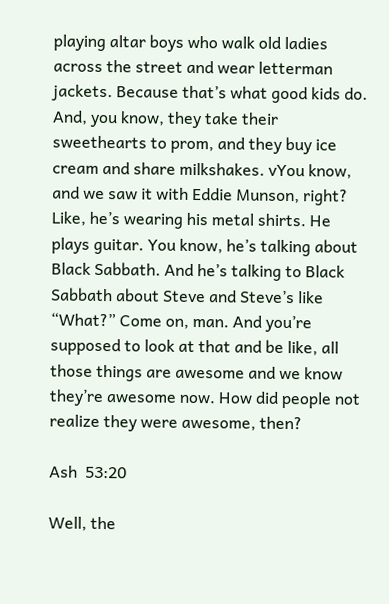playing altar boys who walk old ladies across the street and wear letterman jackets. Because that’s what good kids do. And, you know, they take their sweethearts to prom, and they buy ice cream and share milkshakes. vYou know, and we saw it with Eddie Munson, right? Like, he’s wearing his metal shirts. He plays guitar. You know, he’s talking about Black Sabbath. And he’s talking to Black Sabbath about Steve and Steve’s like “What?” Come on, man. And you’re supposed to look at that and be like, all those things are awesome and we know they’re awesome now. How did people not realize they were awesome, then?

Ash  53:20

Well, the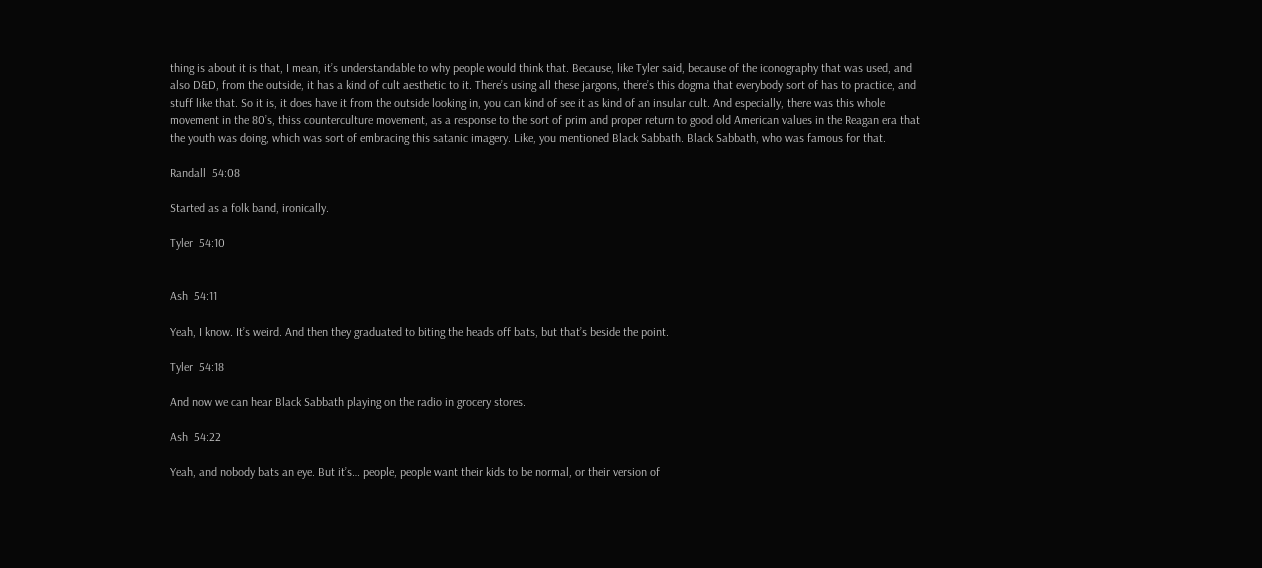thing is about it is that, I mean, it’s understandable to why people would think that. Because, like Tyler said, because of the iconography that was used, and also D&D, from the outside, it has a kind of cult aesthetic to it. There’s using all these jargons, there’s this dogma that everybody sort of has to practice, and stuff like that. So it is, it does have it from the outside looking in, you can kind of see it as kind of an insular cult. And especially, there was this whole movement in the 80’s, thiss counterculture movement, as a response to the sort of prim and proper return to good old American values in the Reagan era that the youth was doing, which was sort of embracing this satanic imagery. Like, you mentioned Black Sabbath. Black Sabbath, who was famous for that.

Randall  54:08

Started as a folk band, ironically.

Tyler  54:10


Ash  54:11

Yeah, I know. It’s weird. And then they graduated to biting the heads off bats, but that’s beside the point.

Tyler  54:18

And now we can hear Black Sabbath playing on the radio in grocery stores.

Ash  54:22

Yeah, and nobody bats an eye. But it’s… people, people want their kids to be normal, or their version of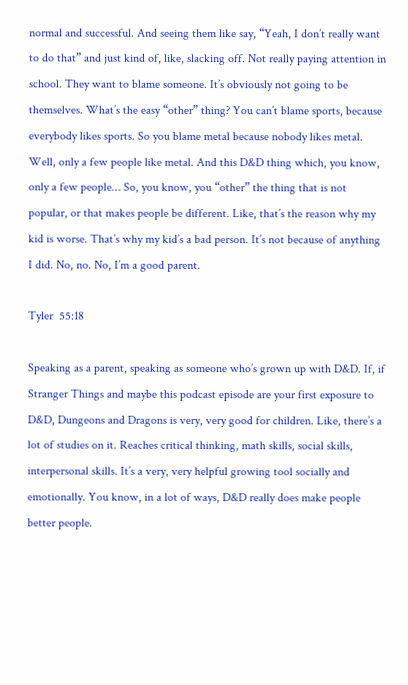normal and successful. And seeing them like say, “Yeah, I don’t really want to do that” and just kind of, like, slacking off. Not really paying attention in school. They want to blame someone. It’s obviously not going to be themselves. What’s the easy “other” thing? You can’t blame sports, because everybody likes sports. So you blame metal because nobody likes metal. Well, only a few people like metal. And this D&D thing which, you know, only a few people… So, you know, you “other” the thing that is not popular, or that makes people be different. Like, that’s the reason why my kid is worse. That’s why my kid’s a bad person. It’s not because of anything I did. No, no. No, I’m a good parent.

Tyler  55:18

Speaking as a parent, speaking as someone who’s grown up with D&D. If, if Stranger Things and maybe this podcast episode are your first exposure to D&D, Dungeons and Dragons is very, very good for children. Like, there’s a lot of studies on it. Reaches critical thinking, math skills, social skills, interpersonal skills. It’s a very, very helpful growing tool socially and emotionally. You know, in a lot of ways, D&D really does make people better people.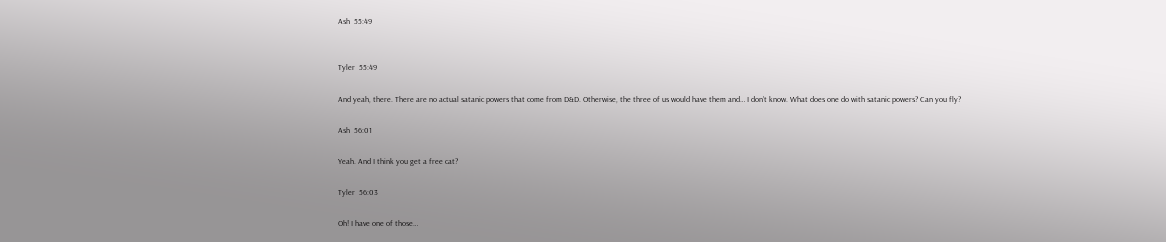Ash  55:49


Tyler  55:49

And yeah, there. There are no actual satanic powers that come from D&D. Otherwise, the three of us would have them and… I don’t know. What does one do with satanic powers? Can you fly?

Ash  56:01

Yeah. And I think you get a free cat?

Tyler  56:03

Oh! I have one of those…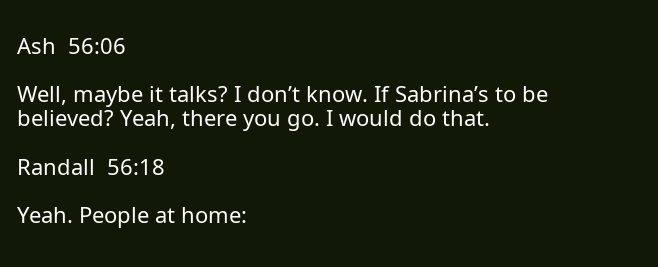Ash  56:06

Well, maybe it talks? I don’t know. If Sabrina’s to be believed? Yeah, there you go. I would do that.

Randall  56:18

Yeah. People at home: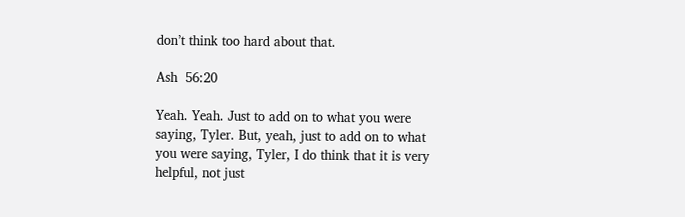don’t think too hard about that.

Ash  56:20

Yeah. Yeah. Just to add on to what you were saying, Tyler. But, yeah, just to add on to what you were saying, Tyler, I do think that it is very helpful, not just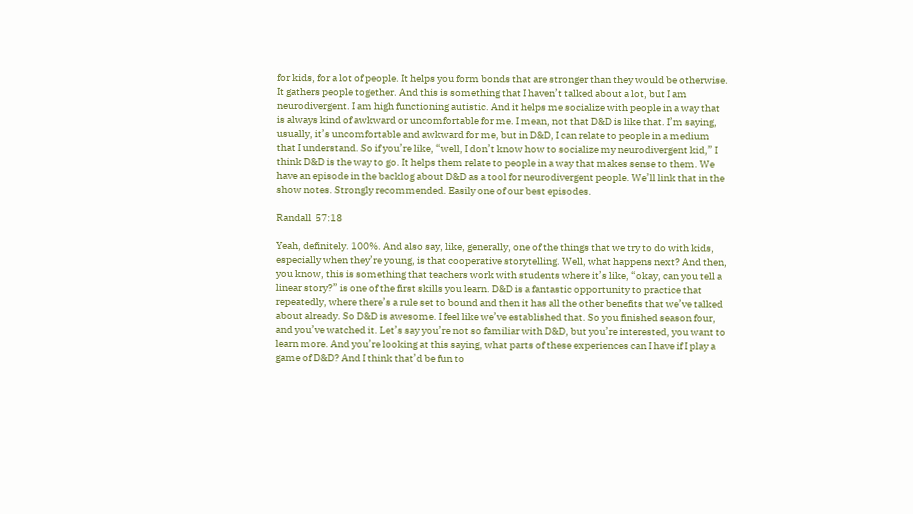for kids, for a lot of people. It helps you form bonds that are stronger than they would be otherwise. It gathers people together. And this is something that I haven’t talked about a lot, but I am neurodivergent. I am high functioning autistic. And it helps me socialize with people in a way that is always kind of awkward or uncomfortable for me. I mean, not that D&D is like that. I’m saying, usually, it’s uncomfortable and awkward for me, but in D&D, I can relate to people in a medium that I understand. So if you’re like, “well, I don’t know how to socialize my neurodivergent kid,” I think D&D is the way to go. It helps them relate to people in a way that makes sense to them. We have an episode in the backlog about D&D as a tool for neurodivergent people. We’ll link that in the show notes. Strongly recommended. Easily one of our best episodes.

Randall  57:18

Yeah, definitely. 100%. And also say, like, generally, one of the things that we try to do with kids, especially when they’re young, is that cooperative storytelling. Well, what happens next? And then, you know, this is something that teachers work with students where it’s like, “okay, can you tell a linear story?” is one of the first skills you learn. D&D is a fantastic opportunity to practice that repeatedly, where there’s a rule set to bound and then it has all the other benefits that we’ve talked about already. So D&D is awesome. I feel like we’ve established that. So you finished season four, and you’ve watched it. Let’s say you’re not so familiar with D&D, but you’re interested, you want to learn more. And you’re looking at this saying, what parts of these experiences can I have if I play a game of D&D? And I think that’d be fun to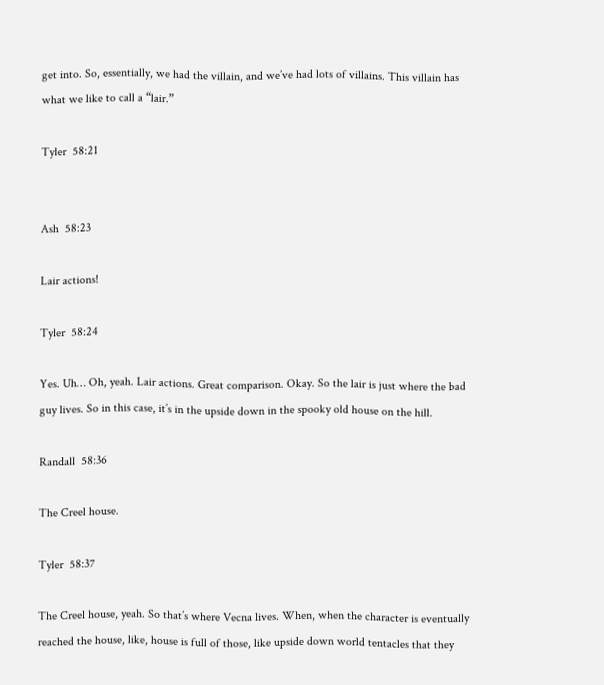get into. So, essentially, we had the villain, and we’ve had lots of villains. This villain has what we like to call a “lair.”

Tyler  58:21


Ash  58:23

Lair actions!

Tyler  58:24

Yes. Uh… Oh, yeah. Lair actions. Great comparison. Okay. So the lair is just where the bad guy lives. So in this case, it’s in the upside down in the spooky old house on the hill.

Randall  58:36

The Creel house.

Tyler  58:37

The Creel house, yeah. So that’s where Vecna lives. When, when the character is eventually reached the house, like, house is full of those, like upside down world tentacles that they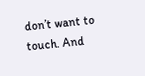don’t want to touch. And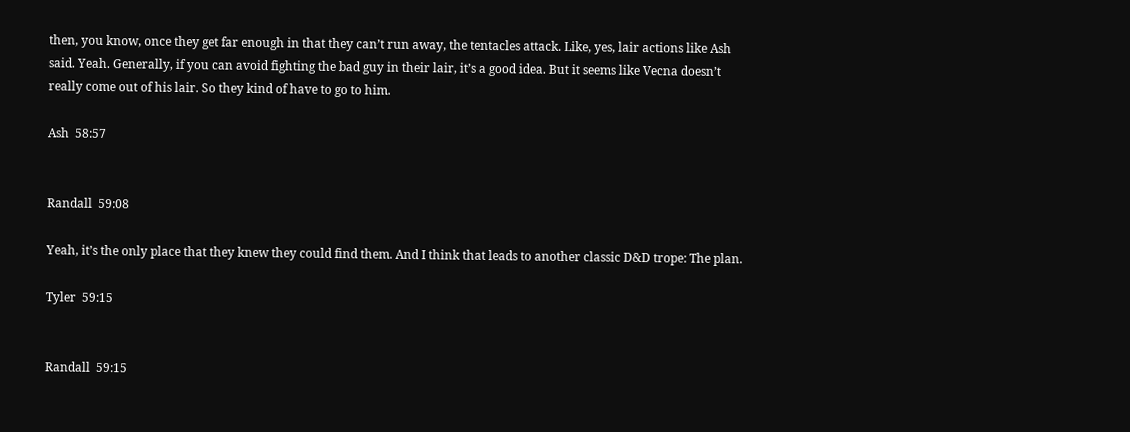then, you know, once they get far enough in that they can’t run away, the tentacles attack. Like, yes, lair actions like Ash said. Yeah. Generally, if you can avoid fighting the bad guy in their lair, it’s a good idea. But it seems like Vecna doesn’t really come out of his lair. So they kind of have to go to him.

Ash  58:57


Randall  59:08

Yeah, it’s the only place that they knew they could find them. And I think that leads to another classic D&D trope: The plan.

Tyler  59:15


Randall  59:15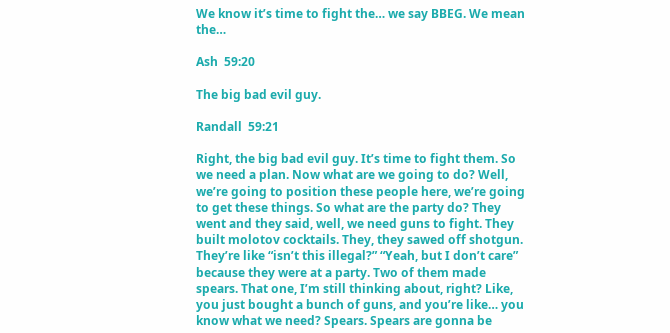We know it’s time to fight the… we say BBEG. We mean the…

Ash  59:20

The big bad evil guy.

Randall  59:21

Right, the big bad evil guy. It’s time to fight them. So we need a plan. Now what are we going to do? Well, we’re going to position these people here, we’re going to get these things. So what are the party do? They went and they said, well, we need guns to fight. They built molotov cocktails. They, they sawed off shotgun. They’re like “isn’t this illegal?” “Yeah, but I don’t care” because they were at a party. Two of them made spears. That one, I’m still thinking about, right? Like, you just bought a bunch of guns, and you’re like… you know what we need? Spears. Spears are gonna be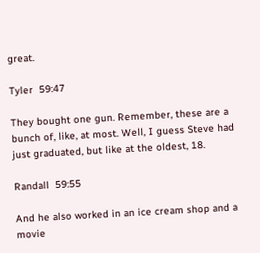great.

Tyler  59:47

They bought one gun. Remember, these are a bunch of, like, at most. Well, I guess Steve had just graduated, but like at the oldest, 18.

Randall  59:55

And he also worked in an ice cream shop and a movie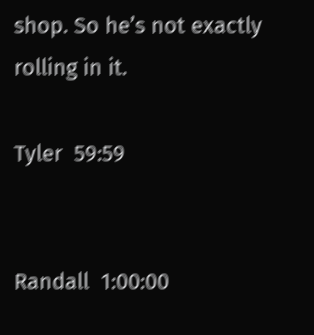shop. So he’s not exactly rolling in it.

Tyler  59:59


Randall  1:00:00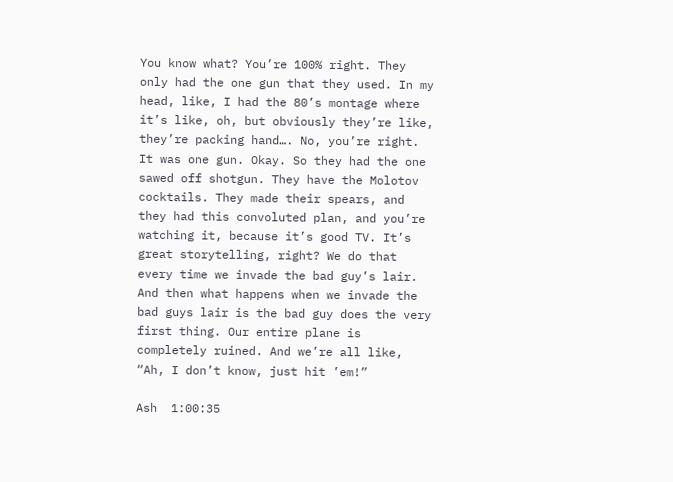You know what? You’re 100% right. They only had the one gun that they used. In my head, like, I had the 80’s montage where it’s like, oh, but obviously they’re like, they’re packing hand…. No, you’re right. It was one gun. Okay. So they had the one sawed off shotgun. They have the Molotov cocktails. They made their spears, and they had this convoluted plan, and you’re watching it, because it’s good TV. It’s great storytelling, right? We do that every time we invade the bad guy’s lair. And then what happens when we invade the bad guys lair is the bad guy does the very first thing. Our entire plane is completely ruined. And we’re all like, “Ah, I don’t know, just hit ’em!”

Ash  1:00:35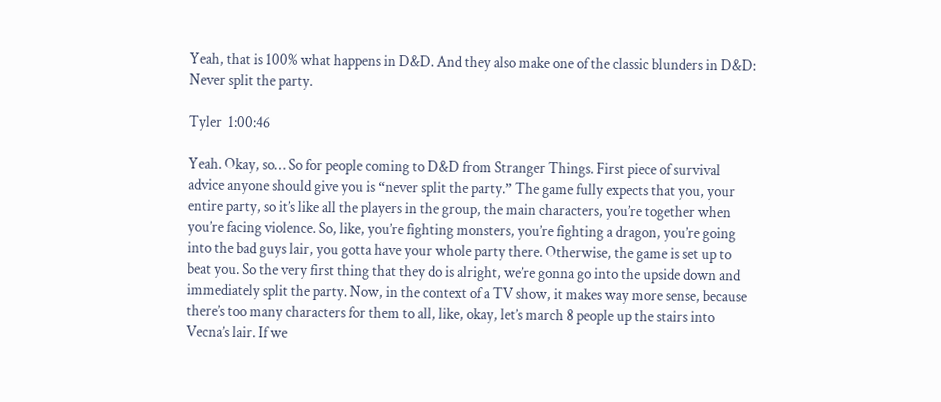Yeah, that is 100% what happens in D&D. And they also make one of the classic blunders in D&D: Never split the party.

Tyler  1:00:46

Yeah. Okay, so… So for people coming to D&D from Stranger Things. First piece of survival advice anyone should give you is “never split the party.” The game fully expects that you, your entire party, so it’s like all the players in the group, the main characters, you’re together when you’re facing violence. So, like, you’re fighting monsters, you’re fighting a dragon, you’re going into the bad guys lair, you gotta have your whole party there. Otherwise, the game is set up to beat you. So the very first thing that they do is alright, we’re gonna go into the upside down and immediately split the party. Now, in the context of a TV show, it makes way more sense, because there’s too many characters for them to all, like, okay, let’s march 8 people up the stairs into Vecna’s lair. If we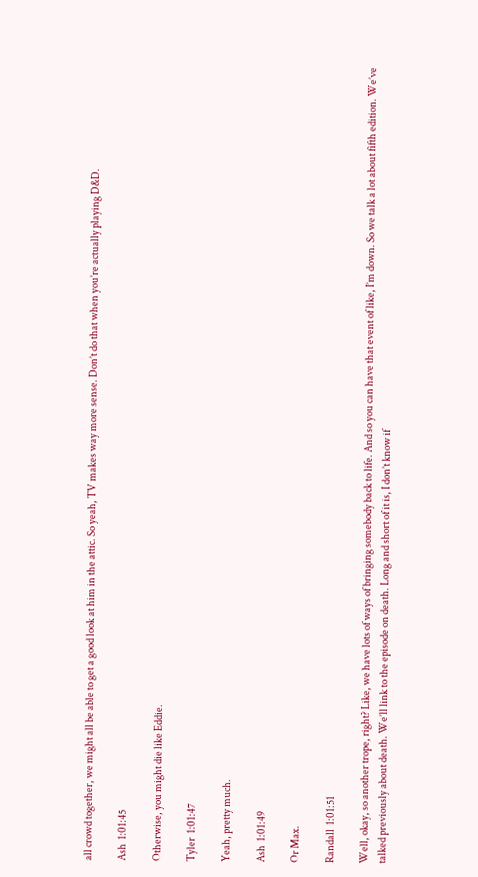all crowd together, we might all be able to get a good look at him in the attic. So yeah, TV makes way more sense. Don’t do that when you’re actually playing D&D.

Ash  1:01:45

Otherwise, you might die like Eddie.

Tyler  1:01:47

Yeah, pretty much.

Ash  1:01:49

Or Max.

Randall  1:01:51

Well, okay, so another trope, right? Like, we have lots of ways of bringing somebody back to life. And so you can have that event of like, I’m down. So we talk a lot about fifth edition. We’ve talked previously about death. We’ll link to the episode on death. Long and short of it is, I don’t know if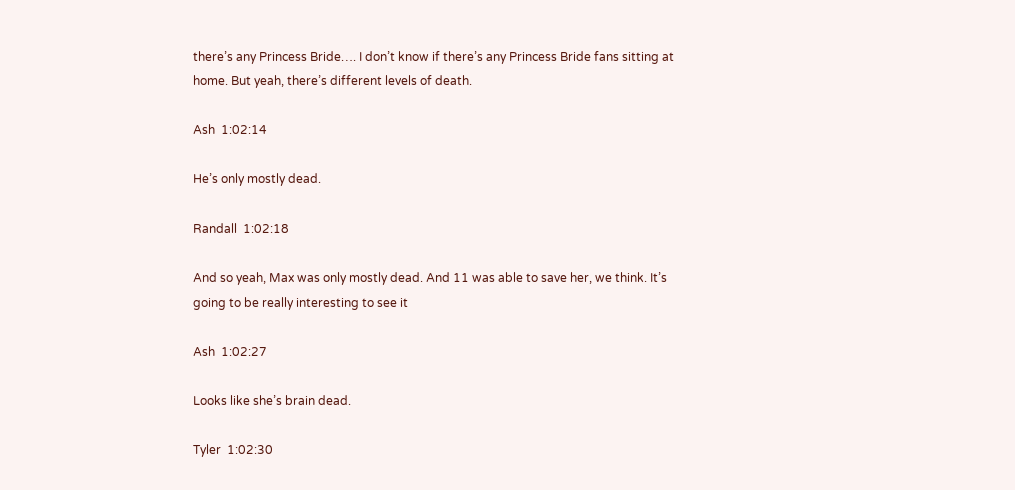there’s any Princess Bride…. I don’t know if there’s any Princess Bride fans sitting at home. But yeah, there’s different levels of death.

Ash  1:02:14

He’s only mostly dead.

Randall  1:02:18

And so yeah, Max was only mostly dead. And 11 was able to save her, we think. It’s going to be really interesting to see it

Ash  1:02:27

Looks like she’s brain dead.

Tyler  1:02:30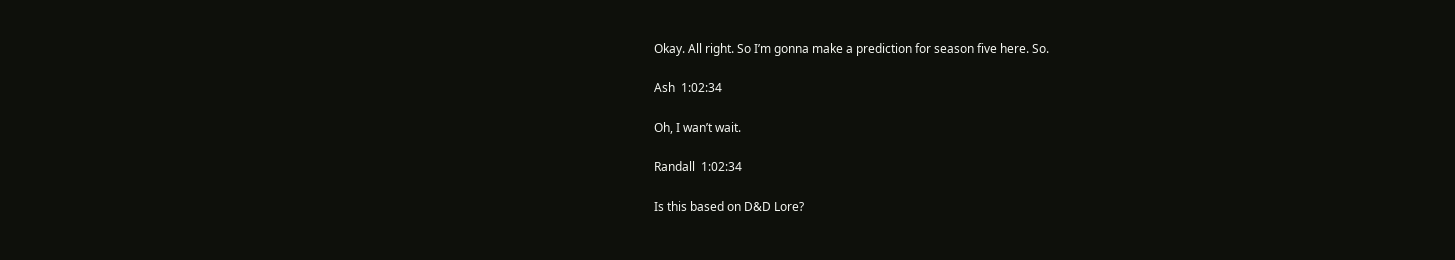Okay. All right. So I’m gonna make a prediction for season five here. So.

Ash  1:02:34

Oh, I wan’t wait.

Randall  1:02:34

Is this based on D&D Lore?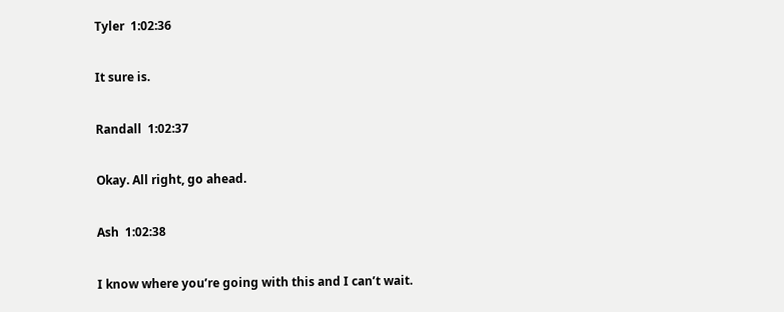Tyler  1:02:36

It sure is.

Randall  1:02:37

Okay. All right, go ahead.

Ash  1:02:38

I know where you’re going with this and I can’t wait.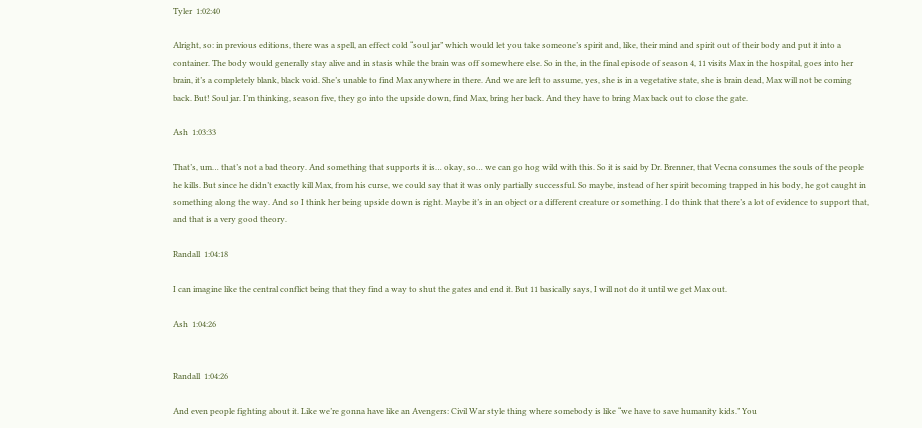Tyler  1:02:40

Alright, so: in previous editions, there was a spell, an effect cold “soul jar” which would let you take someone’s spirit and, like, their mind and spirit out of their body and put it into a container. The body would generally stay alive and in stasis while the brain was off somewhere else. So in the, in the final episode of season 4, 11 visits Max in the hospital, goes into her brain, it’s a completely blank, black void. She’s unable to find Max anywhere in there. And we are left to assume, yes, she is in a vegetative state, she is brain dead, Max will not be coming back. But! Soul jar. I’m thinking, season five, they go into the upside down, find Max, bring her back. And they have to bring Max back out to close the gate.

Ash  1:03:33

That’s, um… that’s not a bad theory. And something that supports it is… okay, so… we can go hog wild with this. So it is said by Dr. Brenner, that Vecna consumes the souls of the people he kills. But since he didn’t exactly kill Max, from his curse, we could say that it was only partially successful. So maybe, instead of her spirit becoming trapped in his body, he got caught in something along the way. And so I think her being upside down is right. Maybe it’s in an object or a different creature or something. I do think that there’s a lot of evidence to support that, and that is a very good theory.

Randall  1:04:18

I can imagine like the central conflict being that they find a way to shut the gates and end it. But 11 basically says, I will not do it until we get Max out.

Ash  1:04:26


Randall  1:04:26

And even people fighting about it. Like we’re gonna have like an Avengers: Civil War style thing where somebody is like “we have to save humanity kids.” You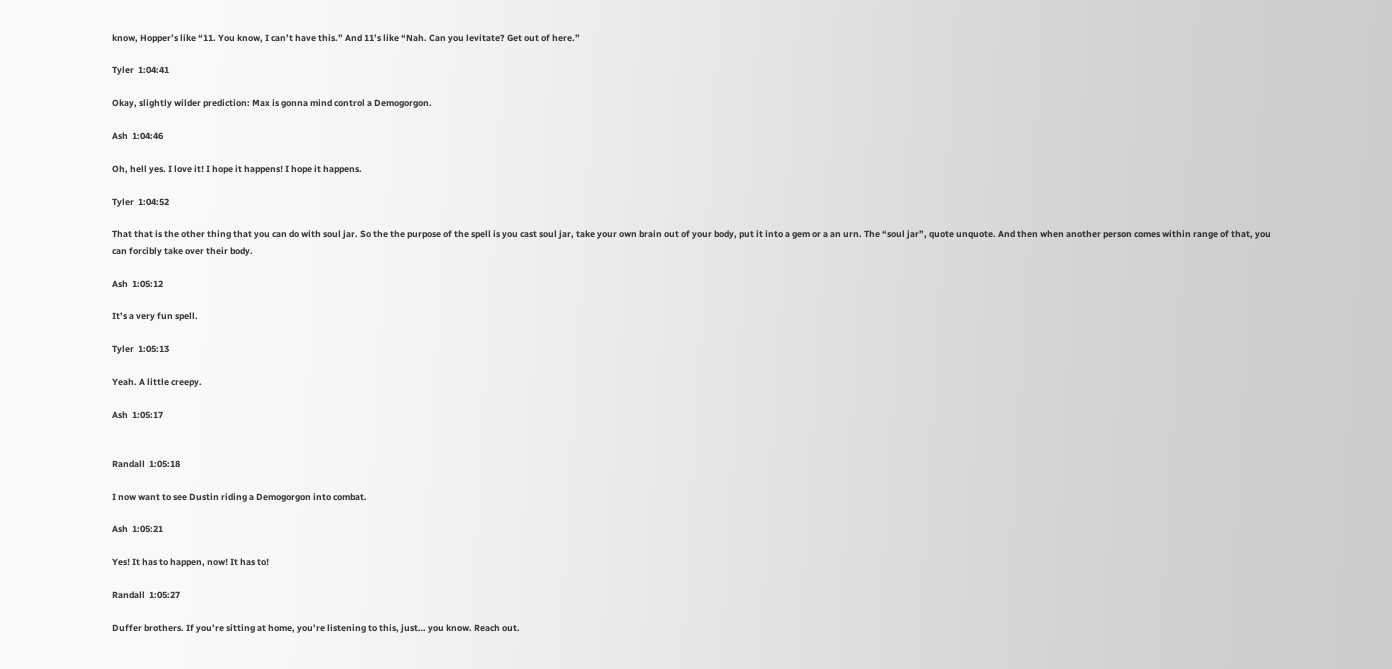know, Hopper’s like “11. You know, I can’t have this.” And 11’s like “Nah. Can you levitate? Get out of here.”

Tyler  1:04:41

Okay, slightly wilder prediction: Max is gonna mind control a Demogorgon.

Ash  1:04:46

Oh, hell yes. I love it! I hope it happens! I hope it happens.

Tyler  1:04:52

That that is the other thing that you can do with soul jar. So the the purpose of the spell is you cast soul jar, take your own brain out of your body, put it into a gem or a an urn. The “soul jar”, quote unquote. And then when another person comes within range of that, you can forcibly take over their body.

Ash  1:05:12

It’s a very fun spell.

Tyler  1:05:13

Yeah. A little creepy.

Ash  1:05:17


Randall  1:05:18

I now want to see Dustin riding a Demogorgon into combat.

Ash  1:05:21

Yes! It has to happen, now! It has to!

Randall  1:05:27

Duffer brothers. If you’re sitting at home, you’re listening to this, just… you know. Reach out.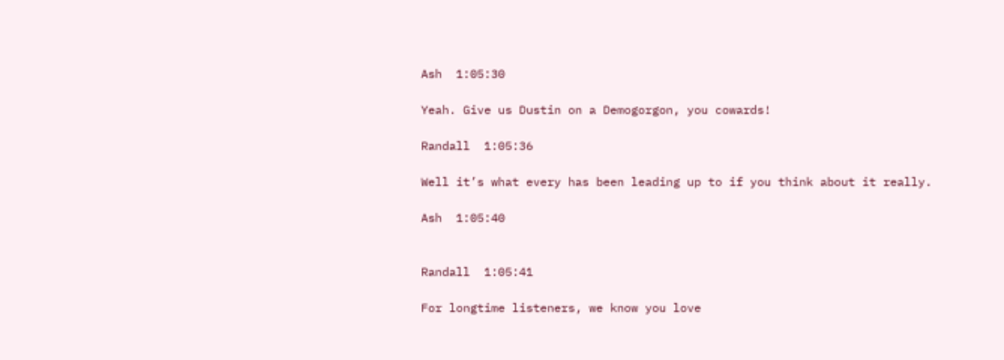Ash  1:05:30

Yeah. Give us Dustin on a Demogorgon, you cowards!

Randall  1:05:36

Well it’s what every has been leading up to if you think about it really.

Ash  1:05:40


Randall  1:05:41

For longtime listeners, we know you love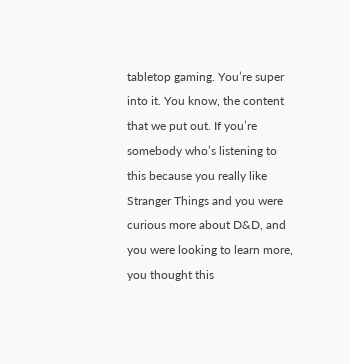tabletop gaming. You’re super into it. You know, the content that we put out. If you’re somebody who’s listening to this because you really like Stranger Things and you were curious more about D&D, and you were looking to learn more, you thought this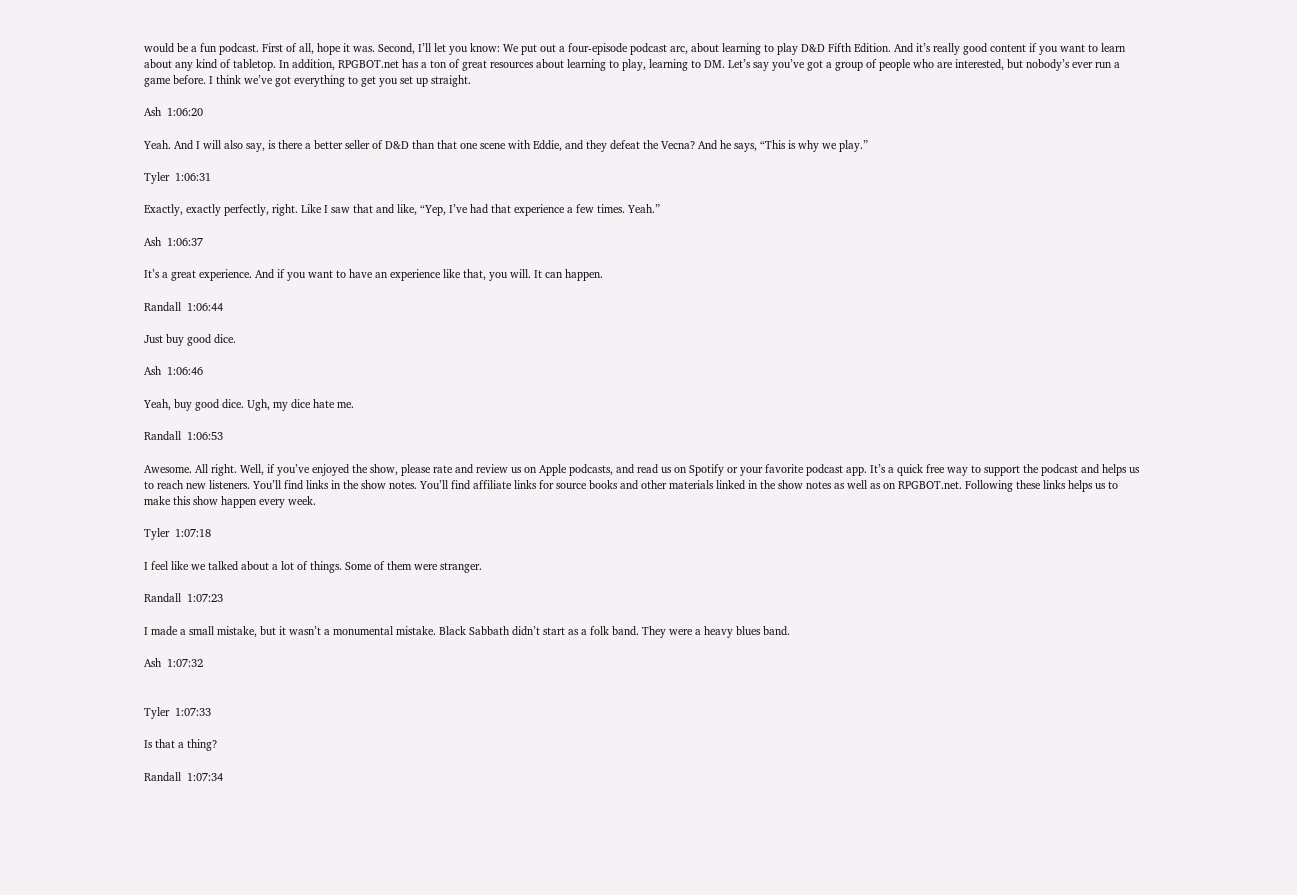would be a fun podcast. First of all, hope it was. Second, I’ll let you know: We put out a four-episode podcast arc, about learning to play D&D Fifth Edition. And it’s really good content if you want to learn about any kind of tabletop. In addition, RPGBOT.net has a ton of great resources about learning to play, learning to DM. Let’s say you’ve got a group of people who are interested, but nobody’s ever run a game before. I think we’ve got everything to get you set up straight.

Ash  1:06:20

Yeah. And I will also say, is there a better seller of D&D than that one scene with Eddie, and they defeat the Vecna? And he says, “This is why we play.”

Tyler  1:06:31

Exactly, exactly perfectly, right. Like I saw that and like, “Yep, I’ve had that experience a few times. Yeah.”

Ash  1:06:37

It’s a great experience. And if you want to have an experience like that, you will. It can happen.

Randall  1:06:44

Just buy good dice.

Ash  1:06:46

Yeah, buy good dice. Ugh, my dice hate me.

Randall  1:06:53

Awesome. All right. Well, if you’ve enjoyed the show, please rate and review us on Apple podcasts, and read us on Spotify or your favorite podcast app. It’s a quick free way to support the podcast and helps us to reach new listeners. You’ll find links in the show notes. You’ll find affiliate links for source books and other materials linked in the show notes as well as on RPGBOT.net. Following these links helps us to make this show happen every week.

Tyler  1:07:18

I feel like we talked about a lot of things. Some of them were stranger.

Randall  1:07:23

I made a small mistake, but it wasn’t a monumental mistake. Black Sabbath didn’t start as a folk band. They were a heavy blues band.

Ash  1:07:32


Tyler  1:07:33

Is that a thing?

Randall  1:07:34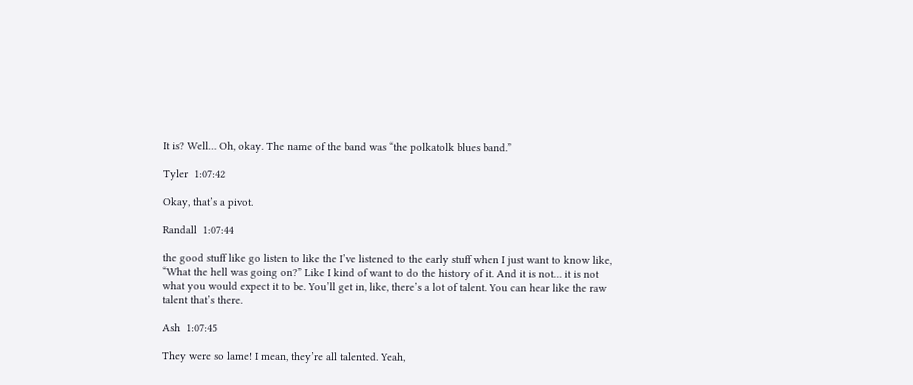It is? Well… Oh, okay. The name of the band was “the polkatolk blues band.”

Tyler  1:07:42

Okay, that’s a pivot.

Randall  1:07:44

the good stuff like go listen to like the I’ve listened to the early stuff when I just want to know like, “What the hell was going on?” Like I kind of want to do the history of it. And it is not… it is not what you would expect it to be. You’ll get in, like, there’s a lot of talent. You can hear like the raw talent that’s there.

Ash  1:07:45

They were so lame! I mean, they’re all talented. Yeah,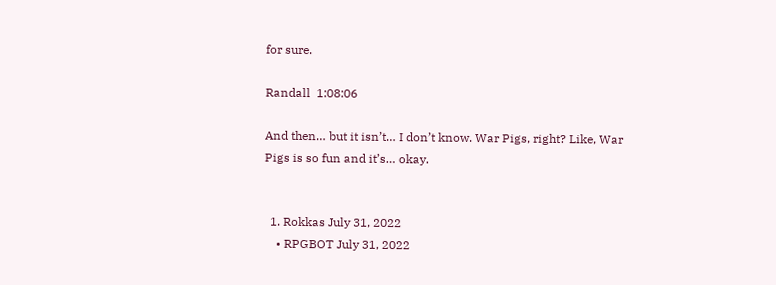for sure.

Randall  1:08:06

And then… but it isn’t… I don’t know. War Pigs, right? Like, War Pigs is so fun and it’s… okay.


  1. Rokkas July 31, 2022
    • RPGBOT July 31, 2022